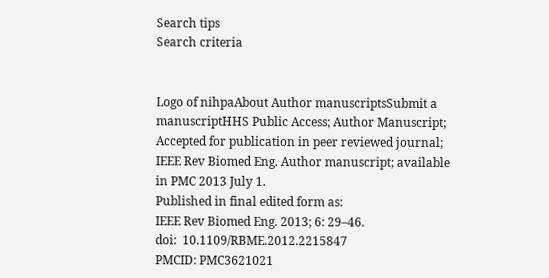Search tips
Search criteria


Logo of nihpaAbout Author manuscriptsSubmit a manuscriptHHS Public Access; Author Manuscript; Accepted for publication in peer reviewed journal;
IEEE Rev Biomed Eng. Author manuscript; available in PMC 2013 July 1.
Published in final edited form as:
IEEE Rev Biomed Eng. 2013; 6: 29–46.
doi:  10.1109/RBME.2012.2215847
PMCID: PMC3621021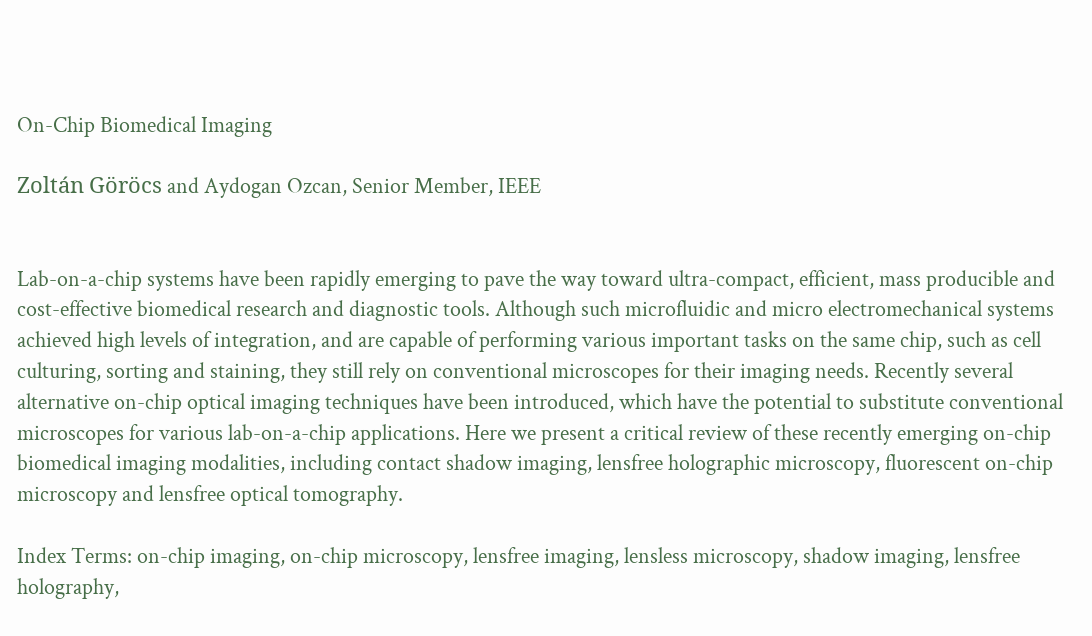On-Chip Biomedical Imaging

Zoltán Göröcs and Aydogan Ozcan, Senior Member, IEEE


Lab-on-a-chip systems have been rapidly emerging to pave the way toward ultra-compact, efficient, mass producible and cost-effective biomedical research and diagnostic tools. Although such microfluidic and micro electromechanical systems achieved high levels of integration, and are capable of performing various important tasks on the same chip, such as cell culturing, sorting and staining, they still rely on conventional microscopes for their imaging needs. Recently several alternative on-chip optical imaging techniques have been introduced, which have the potential to substitute conventional microscopes for various lab-on-a-chip applications. Here we present a critical review of these recently emerging on-chip biomedical imaging modalities, including contact shadow imaging, lensfree holographic microscopy, fluorescent on-chip microscopy and lensfree optical tomography.

Index Terms: on-chip imaging, on-chip microscopy, lensfree imaging, lensless microscopy, shadow imaging, lensfree holography,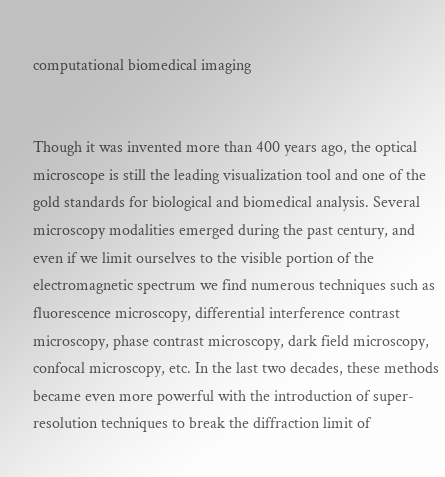computational biomedical imaging


Though it was invented more than 400 years ago, the optical microscope is still the leading visualization tool and one of the gold standards for biological and biomedical analysis. Several microscopy modalities emerged during the past century, and even if we limit ourselves to the visible portion of the electromagnetic spectrum we find numerous techniques such as fluorescence microscopy, differential interference contrast microscopy, phase contrast microscopy, dark field microscopy, confocal microscopy, etc. In the last two decades, these methods became even more powerful with the introduction of super-resolution techniques to break the diffraction limit of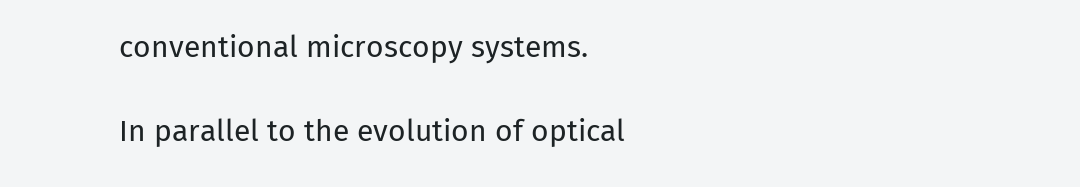conventional microscopy systems.

In parallel to the evolution of optical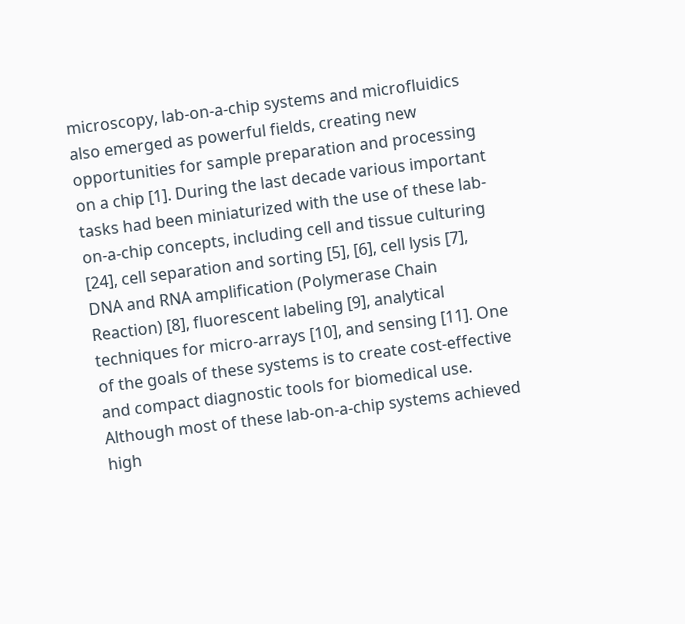microscopy, lab-on-a-chip systems and microfluidics also emerged as powerful fields, creating new opportunities for sample preparation and processing on a chip [1]. During the last decade various important tasks had been miniaturized with the use of these lab-on-a-chip concepts, including cell and tissue culturing [24], cell separation and sorting [5], [6], cell lysis [7], DNA and RNA amplification (Polymerase Chain Reaction) [8], fluorescent labeling [9], analytical techniques for micro-arrays [10], and sensing [11]. One of the goals of these systems is to create cost-effective and compact diagnostic tools for biomedical use. Although most of these lab-on-a-chip systems achieved high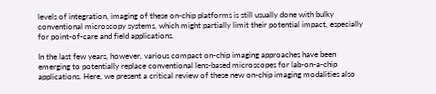levels of integration, imaging of these on-chip platforms is still usually done with bulky conventional microscopy systems, which might partially limit their potential impact, especially for point-of-care and field applications.

In the last few years, however, various compact on-chip imaging approaches have been emerging to potentially replace conventional lens-based microscopes for lab-on-a-chip applications. Here, we present a critical review of these new on-chip imaging modalities also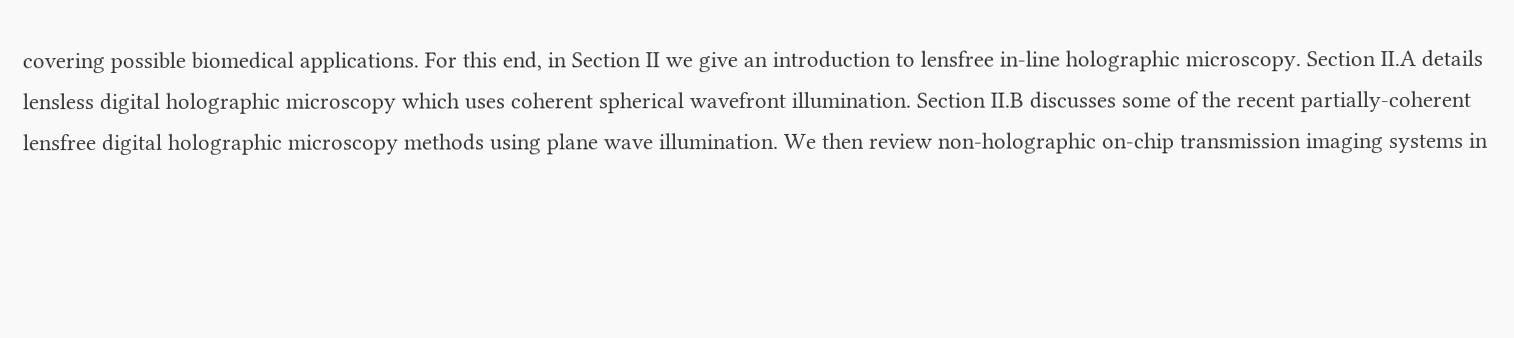covering possible biomedical applications. For this end, in Section II we give an introduction to lensfree in-line holographic microscopy. Section II.A details lensless digital holographic microscopy which uses coherent spherical wavefront illumination. Section II.B discusses some of the recent partially-coherent lensfree digital holographic microscopy methods using plane wave illumination. We then review non-holographic on-chip transmission imaging systems in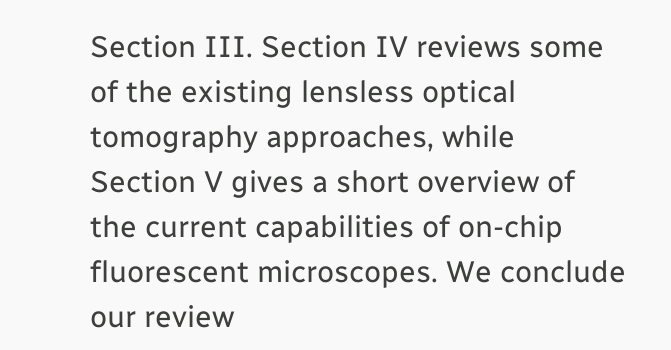Section III. Section IV reviews some of the existing lensless optical tomography approaches, while Section V gives a short overview of the current capabilities of on-chip fluorescent microscopes. We conclude our review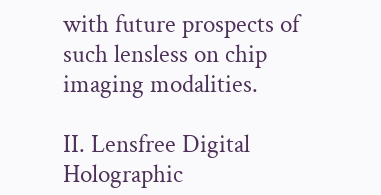with future prospects of such lensless on chip imaging modalities.

II. Lensfree Digital Holographic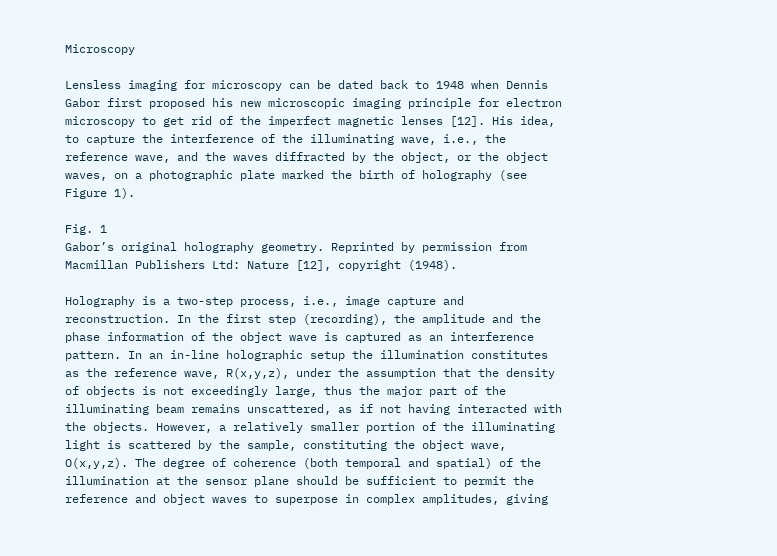Microscopy

Lensless imaging for microscopy can be dated back to 1948 when Dennis Gabor first proposed his new microscopic imaging principle for electron microscopy to get rid of the imperfect magnetic lenses [12]. His idea, to capture the interference of the illuminating wave, i.e., the reference wave, and the waves diffracted by the object, or the object waves, on a photographic plate marked the birth of holography (see Figure 1).

Fig. 1
Gabor’s original holography geometry. Reprinted by permission from Macmillan Publishers Ltd: Nature [12], copyright (1948).

Holography is a two-step process, i.e., image capture and reconstruction. In the first step (recording), the amplitude and the phase information of the object wave is captured as an interference pattern. In an in-line holographic setup the illumination constitutes as the reference wave, R(x,y,z), under the assumption that the density of objects is not exceedingly large, thus the major part of the illuminating beam remains unscattered, as if not having interacted with the objects. However, a relatively smaller portion of the illuminating light is scattered by the sample, constituting the object wave, O(x,y,z). The degree of coherence (both temporal and spatial) of the illumination at the sensor plane should be sufficient to permit the reference and object waves to superpose in complex amplitudes, giving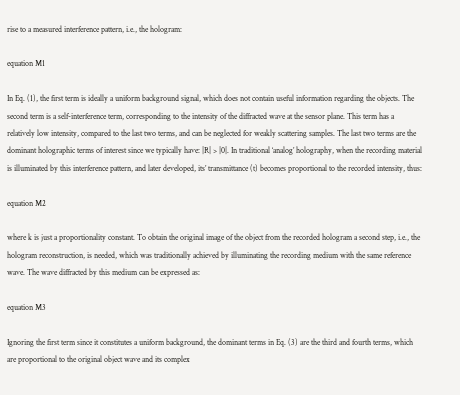rise to a measured interference pattern, i.e., the hologram:

equation M1

In Eq. (1), the first term is ideally a uniform background signal, which does not contain useful information regarding the objects. The second term is a self-interference term, corresponding to the intensity of the diffracted wave at the sensor plane. This term has a relatively low intensity, compared to the last two terms, and can be neglected for weakly scattering samples. The last two terms are the dominant holographic terms of interest since we typically have: |R| > |0|. In traditional ‘analog’ holography, when the recording material is illuminated by this interference pattern, and later developed, its’ transmittance (t) becomes proportional to the recorded intensity, thus:

equation M2

where k is just a proportionality constant. To obtain the original image of the object from the recorded hologram a second step, i.e., the hologram reconstruction, is needed, which was traditionally achieved by illuminating the recording medium with the same reference wave. The wave diffracted by this medium can be expressed as:

equation M3

Ignoring the first term since it constitutes a uniform background, the dominant terms in Eq. (3) are the third and fourth terms, which are proportional to the original object wave and its complex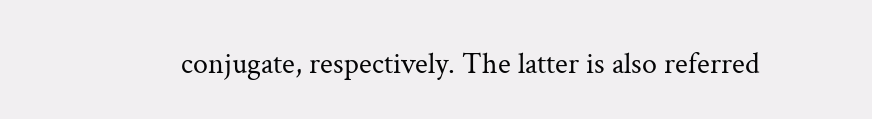conjugate, respectively. The latter is also referred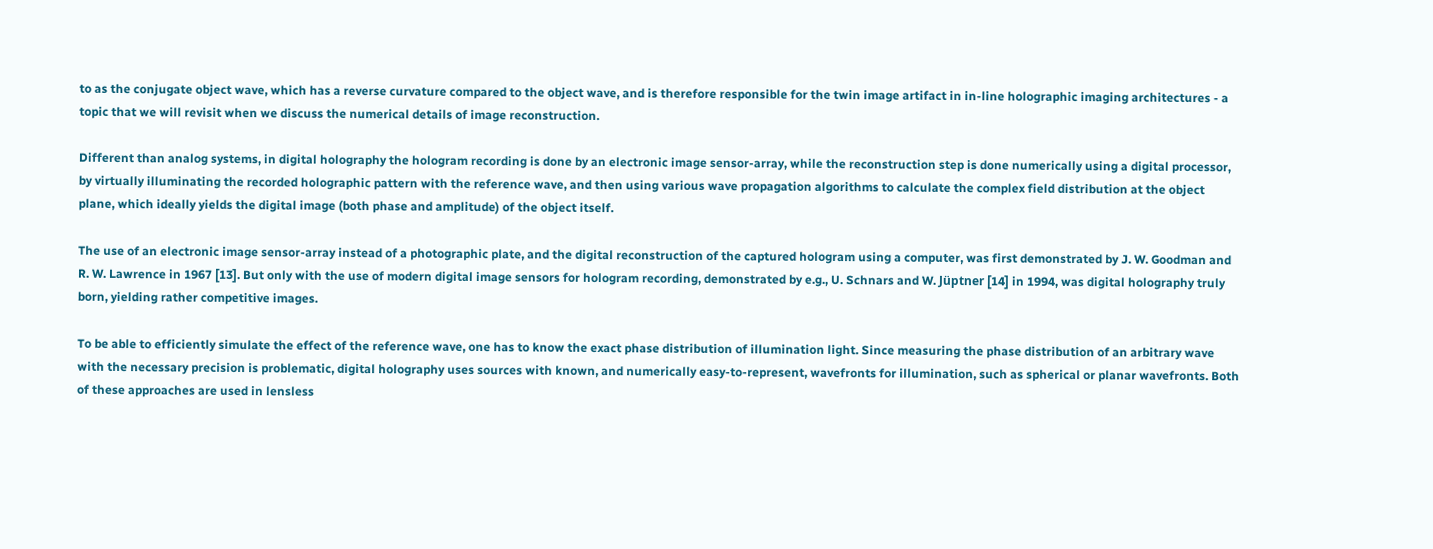to as the conjugate object wave, which has a reverse curvature compared to the object wave, and is therefore responsible for the twin image artifact in in-line holographic imaging architectures - a topic that we will revisit when we discuss the numerical details of image reconstruction.

Different than analog systems, in digital holography the hologram recording is done by an electronic image sensor-array, while the reconstruction step is done numerically using a digital processor, by virtually illuminating the recorded holographic pattern with the reference wave, and then using various wave propagation algorithms to calculate the complex field distribution at the object plane, which ideally yields the digital image (both phase and amplitude) of the object itself.

The use of an electronic image sensor-array instead of a photographic plate, and the digital reconstruction of the captured hologram using a computer, was first demonstrated by J. W. Goodman and R. W. Lawrence in 1967 [13]. But only with the use of modern digital image sensors for hologram recording, demonstrated by e.g., U. Schnars and W. Jüptner [14] in 1994, was digital holography truly born, yielding rather competitive images.

To be able to efficiently simulate the effect of the reference wave, one has to know the exact phase distribution of illumination light. Since measuring the phase distribution of an arbitrary wave with the necessary precision is problematic, digital holography uses sources with known, and numerically easy-to-represent, wavefronts for illumination, such as spherical or planar wavefronts. Both of these approaches are used in lensless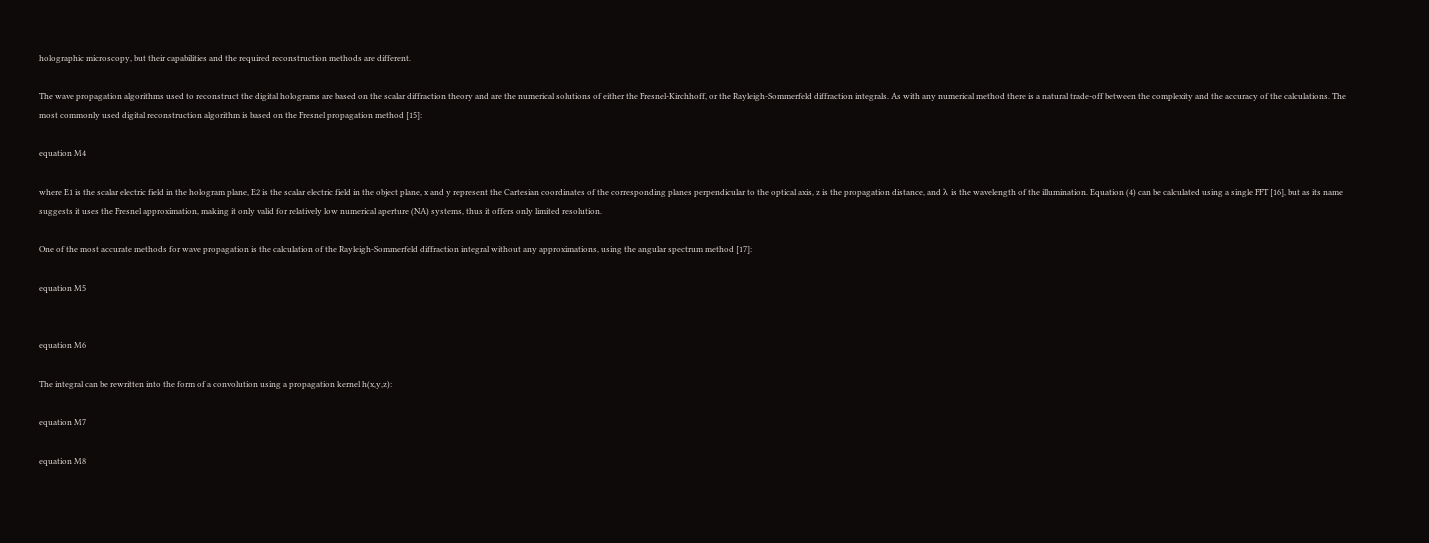holographic microscopy, but their capabilities and the required reconstruction methods are different.

The wave propagation algorithms used to reconstruct the digital holograms are based on the scalar diffraction theory and are the numerical solutions of either the Fresnel-Kirchhoff, or the Rayleigh-Sommerfeld diffraction integrals. As with any numerical method there is a natural trade-off between the complexity and the accuracy of the calculations. The most commonly used digital reconstruction algorithm is based on the Fresnel propagation method [15]:

equation M4

where E1 is the scalar electric field in the hologram plane, E2 is the scalar electric field in the object plane, x and y represent the Cartesian coordinates of the corresponding planes perpendicular to the optical axis, z is the propagation distance, and λ is the wavelength of the illumination. Equation (4) can be calculated using a single FFT [16], but as its name suggests it uses the Fresnel approximation, making it only valid for relatively low numerical aperture (NA) systems, thus it offers only limited resolution.

One of the most accurate methods for wave propagation is the calculation of the Rayleigh-Sommerfeld diffraction integral without any approximations, using the angular spectrum method [17]:

equation M5


equation M6

The integral can be rewritten into the form of a convolution using a propagation kernel h(x,y,z):

equation M7

equation M8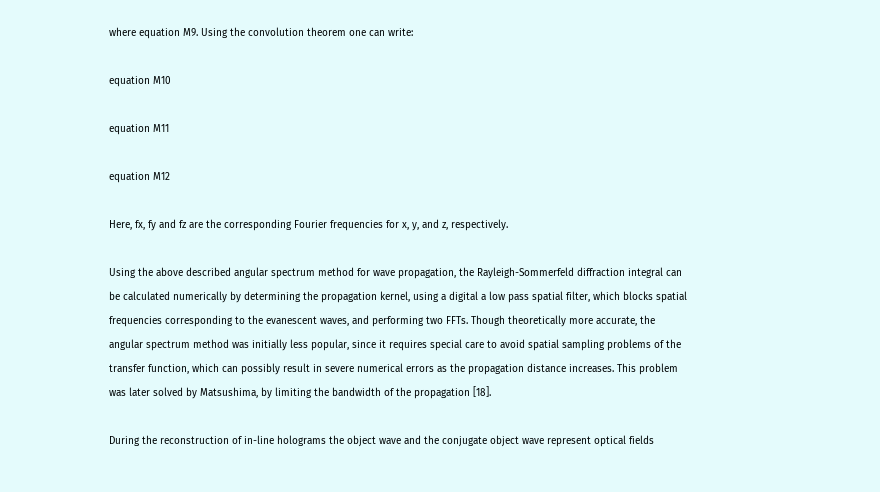where equation M9. Using the convolution theorem one can write:

equation M10

equation M11

equation M12

Here, fx, fy and fz are the corresponding Fourier frequencies for x, y, and z, respectively.

Using the above described angular spectrum method for wave propagation, the Rayleigh-Sommerfeld diffraction integral can be calculated numerically by determining the propagation kernel, using a digital a low pass spatial filter, which blocks spatial frequencies corresponding to the evanescent waves, and performing two FFTs. Though theoretically more accurate, the angular spectrum method was initially less popular, since it requires special care to avoid spatial sampling problems of the transfer function, which can possibly result in severe numerical errors as the propagation distance increases. This problem was later solved by Matsushima, by limiting the bandwidth of the propagation [18].

During the reconstruction of in-line holograms the object wave and the conjugate object wave represent optical fields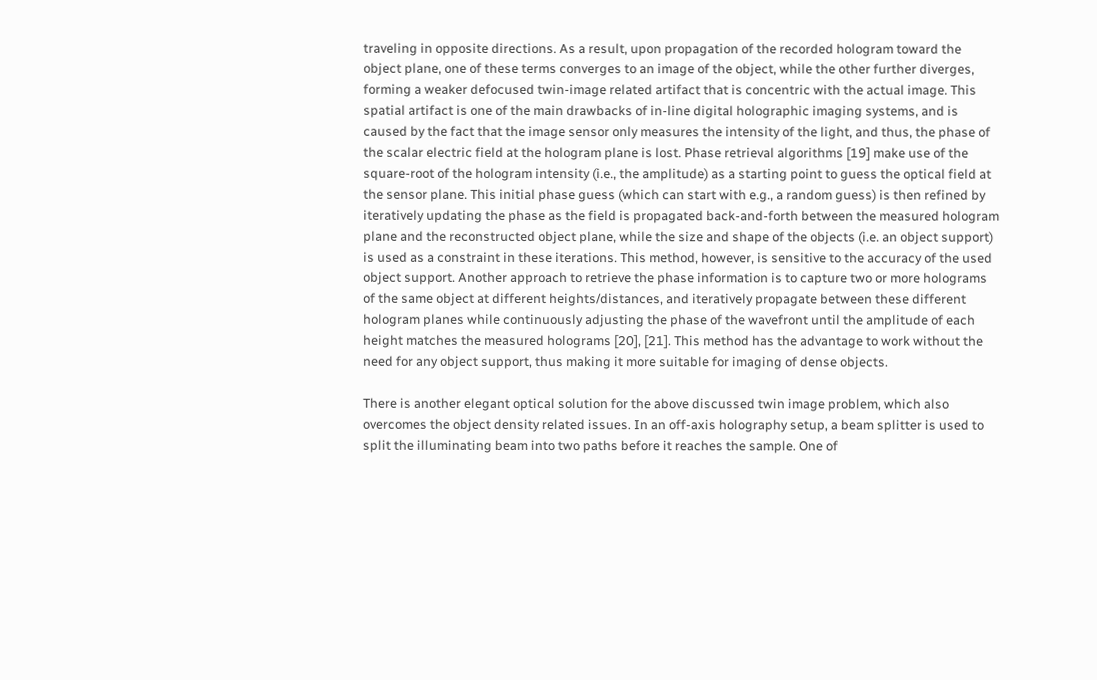traveling in opposite directions. As a result, upon propagation of the recorded hologram toward the object plane, one of these terms converges to an image of the object, while the other further diverges, forming a weaker defocused twin-image related artifact that is concentric with the actual image. This spatial artifact is one of the main drawbacks of in-line digital holographic imaging systems, and is caused by the fact that the image sensor only measures the intensity of the light, and thus, the phase of the scalar electric field at the hologram plane is lost. Phase retrieval algorithms [19] make use of the square-root of the hologram intensity (i.e., the amplitude) as a starting point to guess the optical field at the sensor plane. This initial phase guess (which can start with e.g., a random guess) is then refined by iteratively updating the phase as the field is propagated back-and-forth between the measured hologram plane and the reconstructed object plane, while the size and shape of the objects (i.e. an object support) is used as a constraint in these iterations. This method, however, is sensitive to the accuracy of the used object support. Another approach to retrieve the phase information is to capture two or more holograms of the same object at different heights/distances, and iteratively propagate between these different hologram planes while continuously adjusting the phase of the wavefront until the amplitude of each height matches the measured holograms [20], [21]. This method has the advantage to work without the need for any object support, thus making it more suitable for imaging of dense objects.

There is another elegant optical solution for the above discussed twin image problem, which also overcomes the object density related issues. In an off-axis holography setup, a beam splitter is used to split the illuminating beam into two paths before it reaches the sample. One of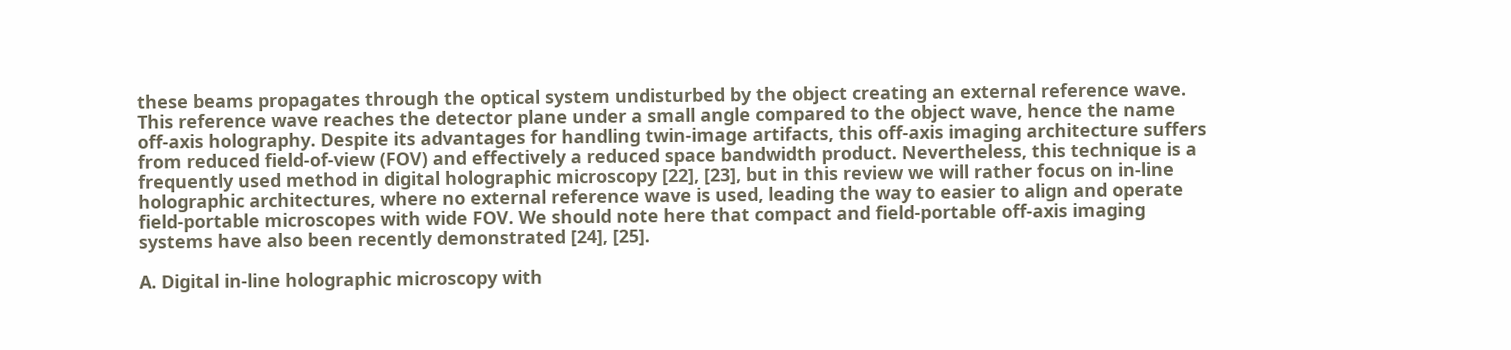these beams propagates through the optical system undisturbed by the object creating an external reference wave. This reference wave reaches the detector plane under a small angle compared to the object wave, hence the name off-axis holography. Despite its advantages for handling twin-image artifacts, this off-axis imaging architecture suffers from reduced field-of-view (FOV) and effectively a reduced space bandwidth product. Nevertheless, this technique is a frequently used method in digital holographic microscopy [22], [23], but in this review we will rather focus on in-line holographic architectures, where no external reference wave is used, leading the way to easier to align and operate field-portable microscopes with wide FOV. We should note here that compact and field-portable off-axis imaging systems have also been recently demonstrated [24], [25].

A. Digital in-line holographic microscopy with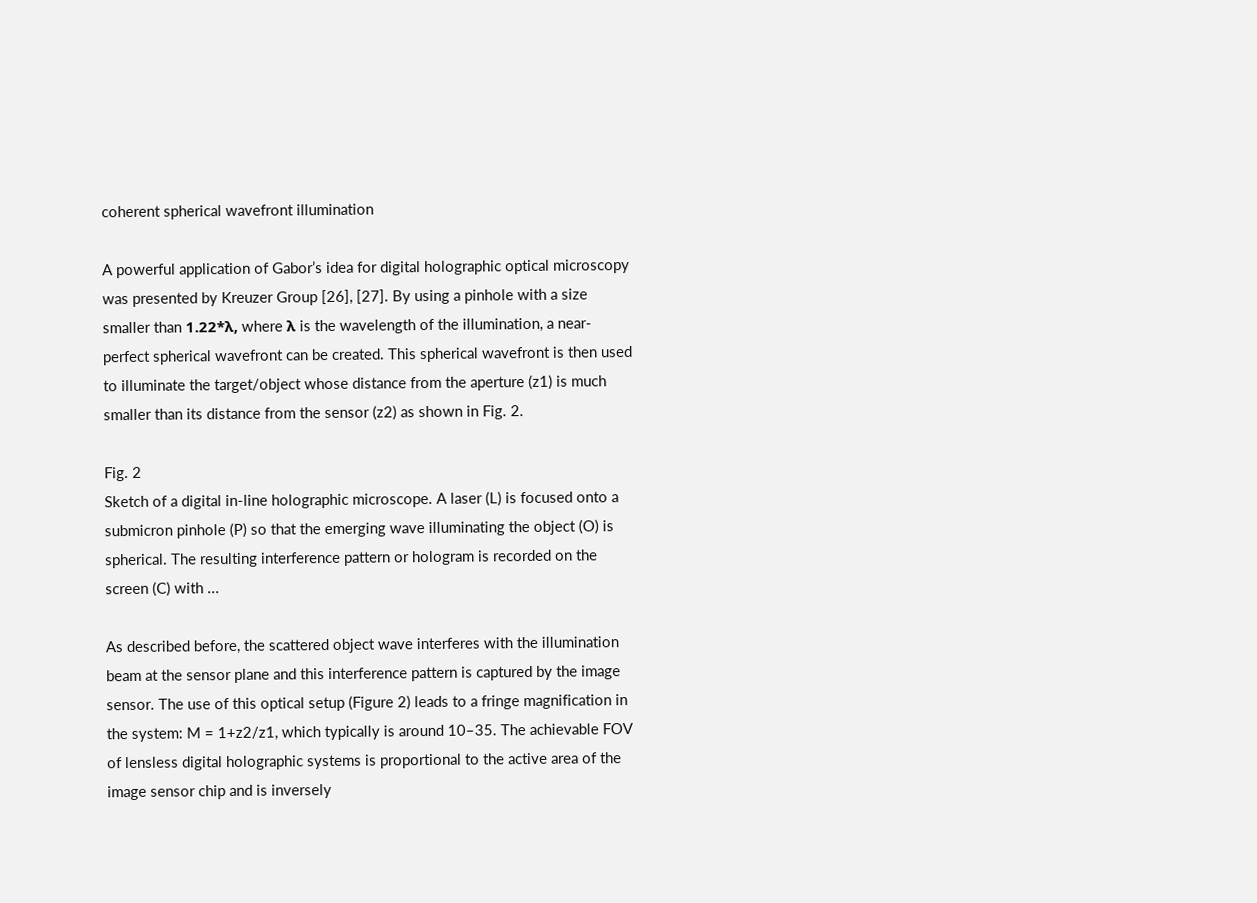coherent spherical wavefront illumination

A powerful application of Gabor’s idea for digital holographic optical microscopy was presented by Kreuzer Group [26], [27]. By using a pinhole with a size smaller than 1.22*λ, where λ is the wavelength of the illumination, a near-perfect spherical wavefront can be created. This spherical wavefront is then used to illuminate the target/object whose distance from the aperture (z1) is much smaller than its distance from the sensor (z2) as shown in Fig. 2.

Fig. 2
Sketch of a digital in-line holographic microscope. A laser (L) is focused onto a submicron pinhole (P) so that the emerging wave illuminating the object (O) is spherical. The resulting interference pattern or hologram is recorded on the screen (C) with ...

As described before, the scattered object wave interferes with the illumination beam at the sensor plane and this interference pattern is captured by the image sensor. The use of this optical setup (Figure 2) leads to a fringe magnification in the system: M = 1+z2/z1, which typically is around 10–35. The achievable FOV of lensless digital holographic systems is proportional to the active area of the image sensor chip and is inversely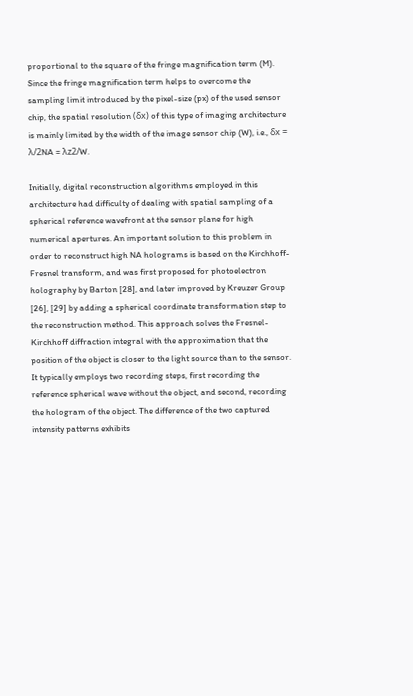proportional to the square of the fringe magnification term (M). Since the fringe magnification term helps to overcome the sampling limit introduced by the pixel-size (px) of the used sensor chip, the spatial resolution (δx) of this type of imaging architecture is mainly limited by the width of the image sensor chip (W), i.e., δx = λ/2NA = λz2/W.

Initially, digital reconstruction algorithms employed in this architecture had difficulty of dealing with spatial sampling of a spherical reference wavefront at the sensor plane for high numerical apertures. An important solution to this problem in order to reconstruct high NA holograms is based on the Kirchhoff-Fresnel transform, and was first proposed for photoelectron holography by Barton [28], and later improved by Kreuzer Group [26], [29] by adding a spherical coordinate transformation step to the reconstruction method. This approach solves the Fresnel-Kirchhoff diffraction integral with the approximation that the position of the object is closer to the light source than to the sensor. It typically employs two recording steps, first recording the reference spherical wave without the object, and second, recording the hologram of the object. The difference of the two captured intensity patterns exhibits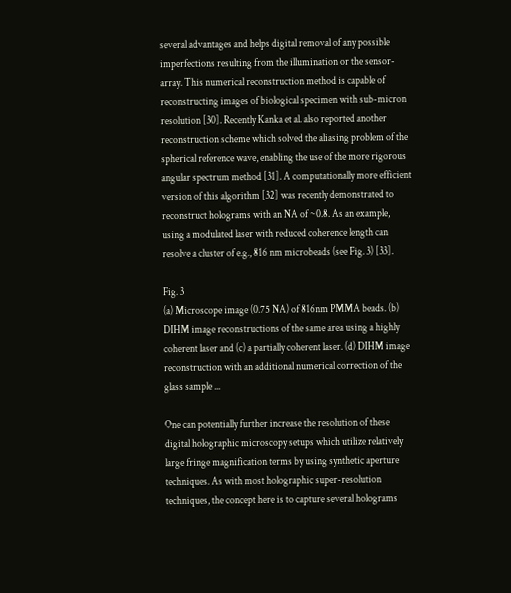several advantages and helps digital removal of any possible imperfections resulting from the illumination or the sensor-array. This numerical reconstruction method is capable of reconstructing images of biological specimen with sub-micron resolution [30]. Recently Kanka et al. also reported another reconstruction scheme which solved the aliasing problem of the spherical reference wave, enabling the use of the more rigorous angular spectrum method [31]. A computationally more efficient version of this algorithm [32] was recently demonstrated to reconstruct holograms with an NA of ~0.8. As an example, using a modulated laser with reduced coherence length can resolve a cluster of e.g., 816 nm microbeads (see Fig. 3) [33].

Fig. 3
(a) Microscope image (0.75 NA) of 816nm PMMA beads. (b) DIHM image reconstructions of the same area using a highly coherent laser and (c) a partially coherent laser. (d) DIHM image reconstruction with an additional numerical correction of the glass sample ...

One can potentially further increase the resolution of these digital holographic microscopy setups which utilize relatively large fringe magnification terms by using synthetic aperture techniques. As with most holographic super-resolution techniques, the concept here is to capture several holograms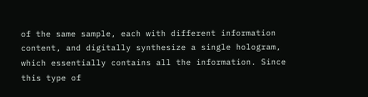of the same sample, each with different information content, and digitally synthesize a single hologram, which essentially contains all the information. Since this type of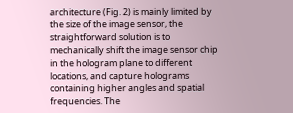architecture (Fig. 2) is mainly limited by the size of the image sensor, the straightforward solution is to mechanically shift the image sensor chip in the hologram plane to different locations, and capture holograms containing higher angles and spatial frequencies. The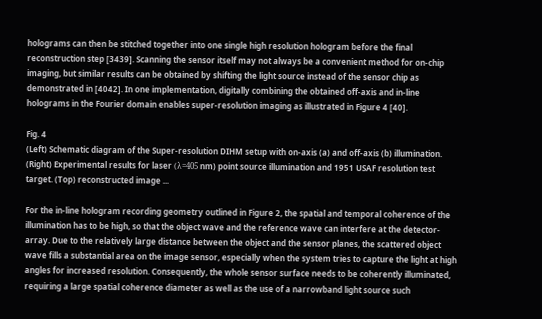holograms can then be stitched together into one single high resolution hologram before the final reconstruction step [3439]. Scanning the sensor itself may not always be a convenient method for on-chip imaging, but similar results can be obtained by shifting the light source instead of the sensor chip as demonstrated in [4042]. In one implementation, digitally combining the obtained off-axis and in-line holograms in the Fourier domain enables super-resolution imaging as illustrated in Figure 4 [40].

Fig. 4
(Left) Schematic diagram of the Super-resolution DIHM setup with on-axis (a) and off-axis (b) illumination. (Right) Experimental results for laser (λ=405 nm) point source illumination and 1951 USAF resolution test target. (Top) reconstructed image ...

For the in-line hologram recording geometry outlined in Figure 2, the spatial and temporal coherence of the illumination has to be high, so that the object wave and the reference wave can interfere at the detector-array. Due to the relatively large distance between the object and the sensor planes, the scattered object wave fills a substantial area on the image sensor, especially when the system tries to capture the light at high angles for increased resolution. Consequently, the whole sensor surface needs to be coherently illuminated, requiring a large spatial coherence diameter as well as the use of a narrowband light source such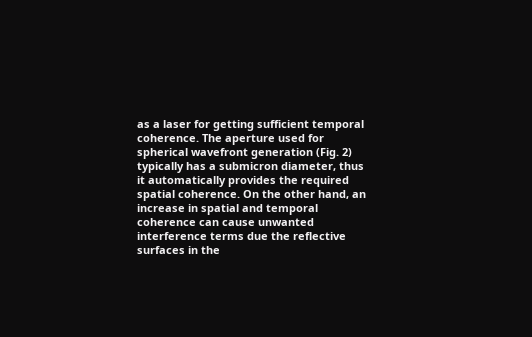as a laser for getting sufficient temporal coherence. The aperture used for spherical wavefront generation (Fig. 2) typically has a submicron diameter, thus it automatically provides the required spatial coherence. On the other hand, an increase in spatial and temporal coherence can cause unwanted interference terms due the reflective surfaces in the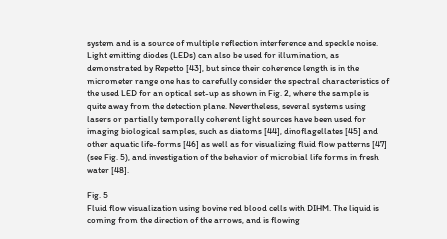system and is a source of multiple reflection interference and speckle noise. Light emitting diodes (LEDs) can also be used for illumination, as demonstrated by Repetto [43], but since their coherence length is in the micrometer range one has to carefully consider the spectral characteristics of the used LED for an optical set-up as shown in Fig. 2, where the sample is quite away from the detection plane. Nevertheless, several systems using lasers or partially temporally coherent light sources have been used for imaging biological samples, such as diatoms [44], dinoflagellates [45] and other aquatic life-forms [46] as well as for visualizing fluid flow patterns [47] (see Fig. 5), and investigation of the behavior of microbial life forms in fresh water [48].

Fig. 5
Fluid flow visualization using bovine red blood cells with DIHM. The liquid is coming from the direction of the arrows, and is flowing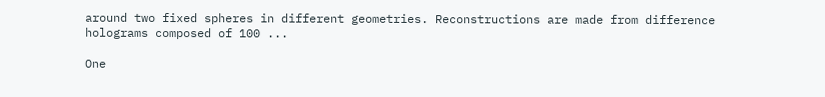around two fixed spheres in different geometries. Reconstructions are made from difference holograms composed of 100 ...

One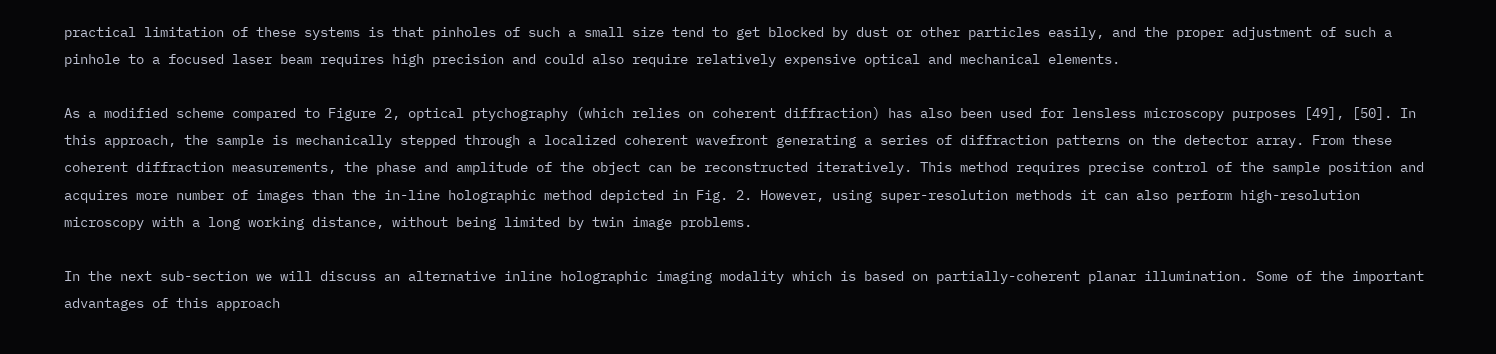practical limitation of these systems is that pinholes of such a small size tend to get blocked by dust or other particles easily, and the proper adjustment of such a pinhole to a focused laser beam requires high precision and could also require relatively expensive optical and mechanical elements.

As a modified scheme compared to Figure 2, optical ptychography (which relies on coherent diffraction) has also been used for lensless microscopy purposes [49], [50]. In this approach, the sample is mechanically stepped through a localized coherent wavefront generating a series of diffraction patterns on the detector array. From these coherent diffraction measurements, the phase and amplitude of the object can be reconstructed iteratively. This method requires precise control of the sample position and acquires more number of images than the in-line holographic method depicted in Fig. 2. However, using super-resolution methods it can also perform high-resolution microscopy with a long working distance, without being limited by twin image problems.

In the next sub-section we will discuss an alternative inline holographic imaging modality which is based on partially-coherent planar illumination. Some of the important advantages of this approach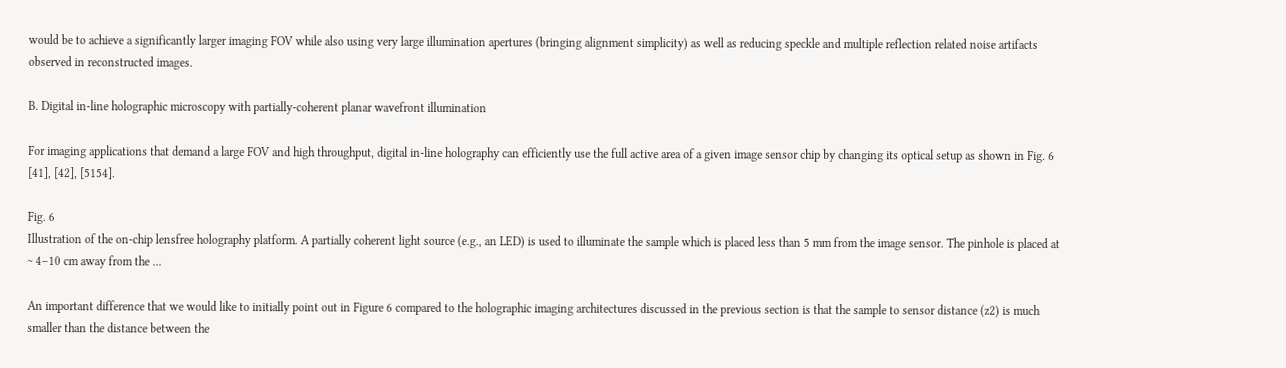would be to achieve a significantly larger imaging FOV while also using very large illumination apertures (bringing alignment simplicity) as well as reducing speckle and multiple reflection related noise artifacts observed in reconstructed images.

B. Digital in-line holographic microscopy with partially-coherent planar wavefront illumination

For imaging applications that demand a large FOV and high throughput, digital in-line holography can efficiently use the full active area of a given image sensor chip by changing its optical setup as shown in Fig. 6 [41], [42], [5154].

Fig. 6
Illustration of the on-chip lensfree holography platform. A partially coherent light source (e.g., an LED) is used to illuminate the sample which is placed less than 5 mm from the image sensor. The pinhole is placed at ~ 4–10 cm away from the ...

An important difference that we would like to initially point out in Figure 6 compared to the holographic imaging architectures discussed in the previous section is that the sample to sensor distance (z2) is much smaller than the distance between the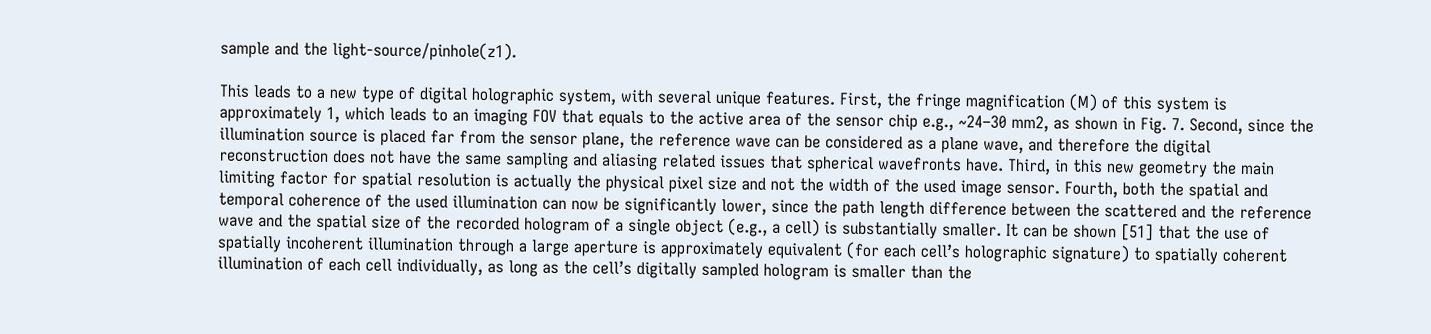sample and the light-source/pinhole(z1).

This leads to a new type of digital holographic system, with several unique features. First, the fringe magnification (M) of this system is approximately 1, which leads to an imaging FOV that equals to the active area of the sensor chip e.g., ~24–30 mm2, as shown in Fig. 7. Second, since the illumination source is placed far from the sensor plane, the reference wave can be considered as a plane wave, and therefore the digital reconstruction does not have the same sampling and aliasing related issues that spherical wavefronts have. Third, in this new geometry the main limiting factor for spatial resolution is actually the physical pixel size and not the width of the used image sensor. Fourth, both the spatial and temporal coherence of the used illumination can now be significantly lower, since the path length difference between the scattered and the reference wave and the spatial size of the recorded hologram of a single object (e.g., a cell) is substantially smaller. It can be shown [51] that the use of spatially incoherent illumination through a large aperture is approximately equivalent (for each cell’s holographic signature) to spatially coherent illumination of each cell individually, as long as the cell’s digitally sampled hologram is smaller than the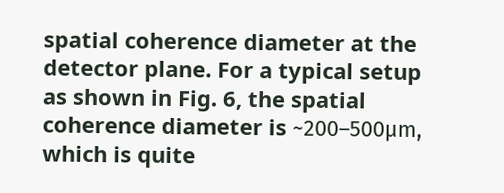spatial coherence diameter at the detector plane. For a typical setup as shown in Fig. 6, the spatial coherence diameter is ~200–500μm, which is quite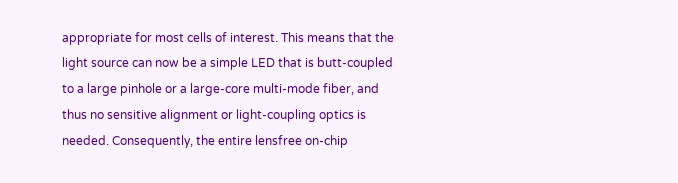appropriate for most cells of interest. This means that the light source can now be a simple LED that is butt-coupled to a large pinhole or a large-core multi-mode fiber, and thus no sensitive alignment or light-coupling optics is needed. Consequently, the entire lensfree on-chip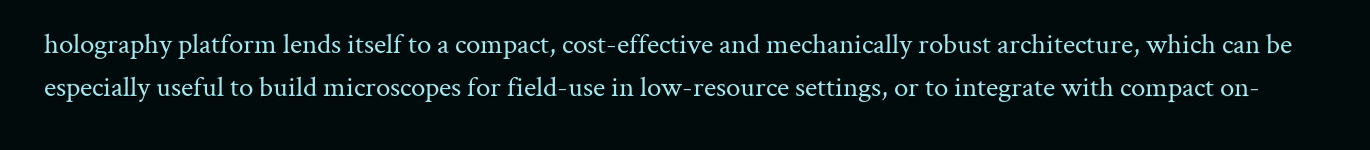holography platform lends itself to a compact, cost-effective and mechanically robust architecture, which can be especially useful to build microscopes for field-use in low-resource settings, or to integrate with compact on-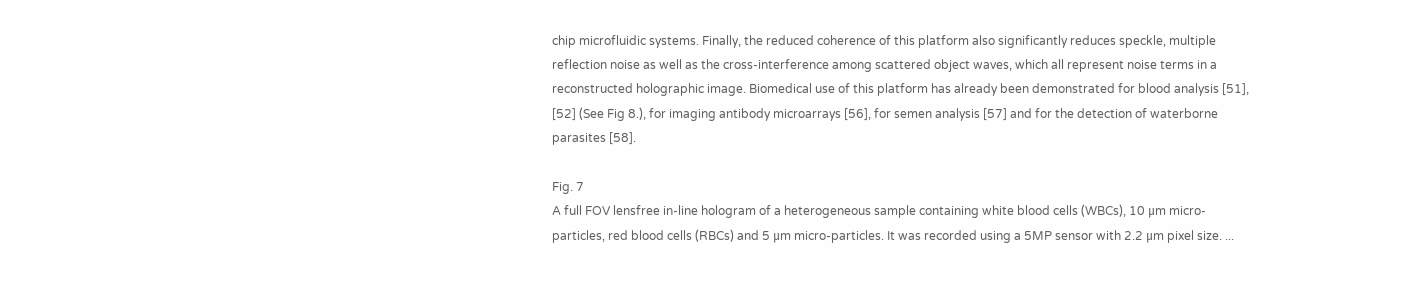chip microfluidic systems. Finally, the reduced coherence of this platform also significantly reduces speckle, multiple reflection noise as well as the cross-interference among scattered object waves, which all represent noise terms in a reconstructed holographic image. Biomedical use of this platform has already been demonstrated for blood analysis [51], [52] (See Fig 8.), for imaging antibody microarrays [56], for semen analysis [57] and for the detection of waterborne parasites [58].

Fig. 7
A full FOV lensfree in-line hologram of a heterogeneous sample containing white blood cells (WBCs), 10 μm micro-particles, red blood cells (RBCs) and 5 μm micro-particles. It was recorded using a 5MP sensor with 2.2 μm pixel size. ...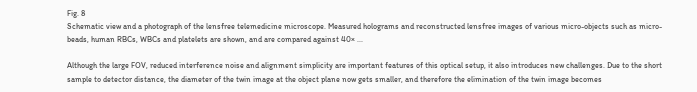Fig. 8
Schematic view and a photograph of the lensfree telemedicine microscope. Measured holograms and reconstructed lensfree images of various micro-objects such as micro-beads, human RBCs, WBCs and platelets are shown, and are compared against 40× ...

Although the large FOV, reduced interference noise and alignment simplicity are important features of this optical setup, it also introduces new challenges. Due to the short sample to detector distance, the diameter of the twin image at the object plane now gets smaller, and therefore the elimination of the twin image becomes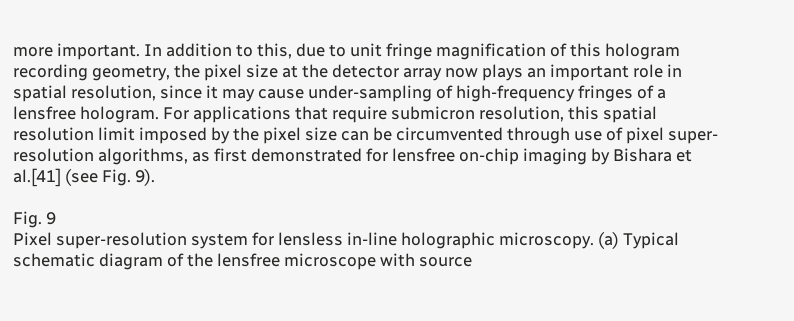more important. In addition to this, due to unit fringe magnification of this hologram recording geometry, the pixel size at the detector array now plays an important role in spatial resolution, since it may cause under-sampling of high-frequency fringes of a lensfree hologram. For applications that require submicron resolution, this spatial resolution limit imposed by the pixel size can be circumvented through use of pixel super-resolution algorithms, as first demonstrated for lensfree on-chip imaging by Bishara et al.[41] (see Fig. 9).

Fig. 9
Pixel super-resolution system for lensless in-line holographic microscopy. (a) Typical schematic diagram of the lensfree microscope with source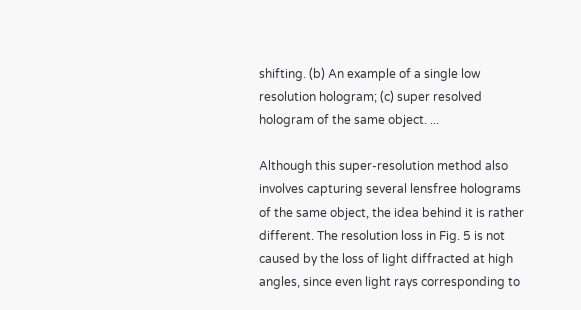shifting. (b) An example of a single low resolution hologram; (c) super resolved hologram of the same object. ...

Although this super-resolution method also involves capturing several lensfree holograms of the same object, the idea behind it is rather different. The resolution loss in Fig. 5 is not caused by the loss of light diffracted at high angles, since even light rays corresponding to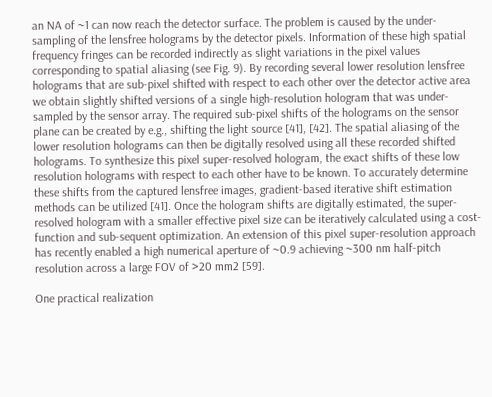an NA of ~1 can now reach the detector surface. The problem is caused by the under-sampling of the lensfree holograms by the detector pixels. Information of these high spatial frequency fringes can be recorded indirectly as slight variations in the pixel values corresponding to spatial aliasing (see Fig. 9). By recording several lower resolution lensfree holograms that are sub-pixel shifted with respect to each other over the detector active area we obtain slightly shifted versions of a single high-resolution hologram that was under-sampled by the sensor array. The required sub-pixel shifts of the holograms on the sensor plane can be created by e.g., shifting the light source [41], [42]. The spatial aliasing of the lower resolution holograms can then be digitally resolved using all these recorded shifted holograms. To synthesize this pixel super-resolved hologram, the exact shifts of these low resolution holograms with respect to each other have to be known. To accurately determine these shifts from the captured lensfree images, gradient-based iterative shift estimation methods can be utilized [41]. Once the hologram shifts are digitally estimated, the super-resolved hologram with a smaller effective pixel size can be iteratively calculated using a cost-function and sub-sequent optimization. An extension of this pixel super-resolution approach has recently enabled a high numerical aperture of ~0.9 achieving ~300 nm half-pitch resolution across a large FOV of >20 mm2 [59].

One practical realization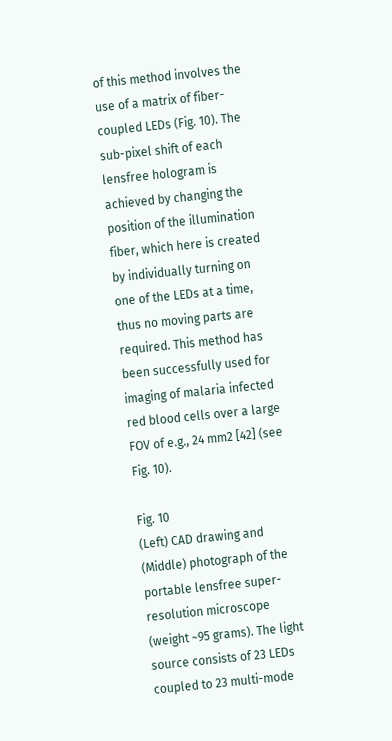of this method involves the use of a matrix of fiber-coupled LEDs (Fig. 10). The sub-pixel shift of each lensfree hologram is achieved by changing the position of the illumination fiber, which here is created by individually turning on one of the LEDs at a time, thus no moving parts are required. This method has been successfully used for imaging of malaria infected red blood cells over a large FOV of e.g., 24 mm2 [42] (see Fig. 10).

Fig. 10
(Left) CAD drawing and (Middle) photograph of the portable lensfree super-resolution microscope (weight ~95 grams). The light source consists of 23 LEDs coupled to 23 multi-mode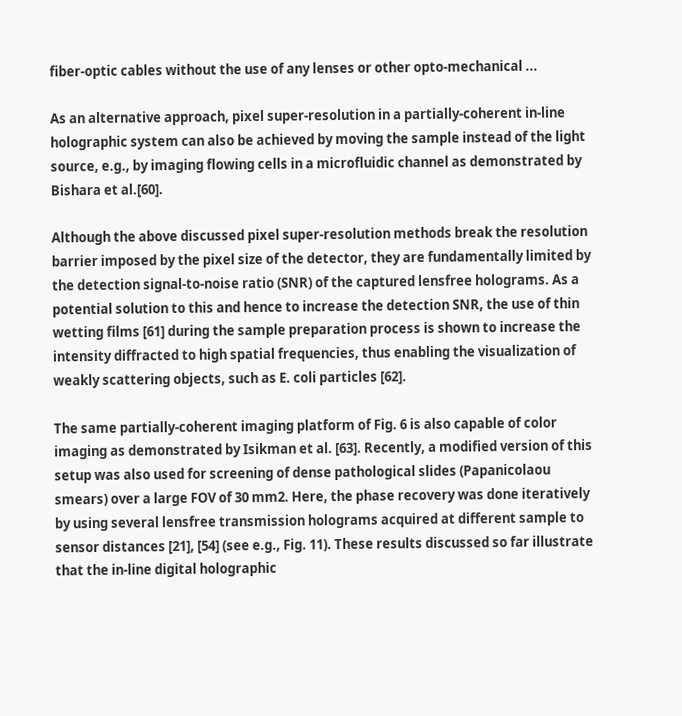fiber-optic cables without the use of any lenses or other opto-mechanical ...

As an alternative approach, pixel super-resolution in a partially-coherent in-line holographic system can also be achieved by moving the sample instead of the light source, e.g., by imaging flowing cells in a microfluidic channel as demonstrated by Bishara et al.[60].

Although the above discussed pixel super-resolution methods break the resolution barrier imposed by the pixel size of the detector, they are fundamentally limited by the detection signal-to-noise ratio (SNR) of the captured lensfree holograms. As a potential solution to this and hence to increase the detection SNR, the use of thin wetting films [61] during the sample preparation process is shown to increase the intensity diffracted to high spatial frequencies, thus enabling the visualization of weakly scattering objects, such as E. coli particles [62].

The same partially-coherent imaging platform of Fig. 6 is also capable of color imaging as demonstrated by Isikman et al. [63]. Recently, a modified version of this setup was also used for screening of dense pathological slides (Papanicolaou smears) over a large FOV of 30 mm2. Here, the phase recovery was done iteratively by using several lensfree transmission holograms acquired at different sample to sensor distances [21], [54] (see e.g., Fig. 11). These results discussed so far illustrate that the in-line digital holographic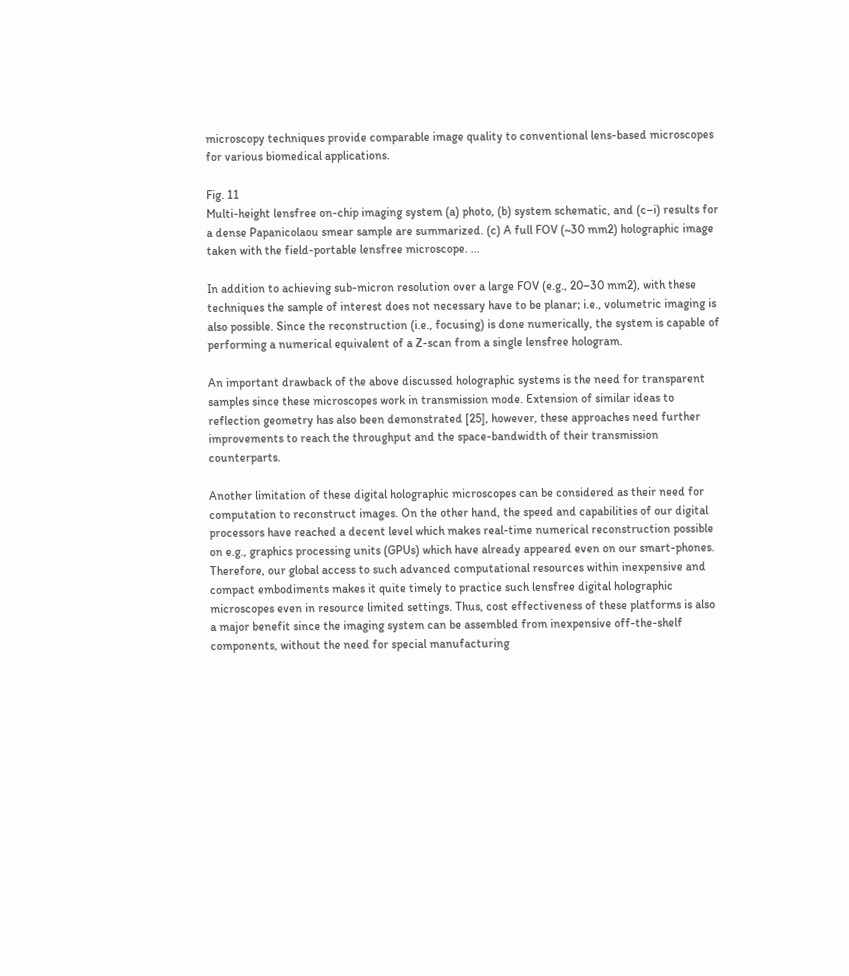microscopy techniques provide comparable image quality to conventional lens-based microscopes for various biomedical applications.

Fig. 11
Multi-height lensfree on-chip imaging system (a) photo, (b) system schematic, and (c–i) results for a dense Papanicolaou smear sample are summarized. (c) A full FOV (~30 mm2) holographic image taken with the field-portable lensfree microscope. ...

In addition to achieving sub-micron resolution over a large FOV (e.g., 20–30 mm2), with these techniques the sample of interest does not necessary have to be planar; i.e., volumetric imaging is also possible. Since the reconstruction (i.e., focusing) is done numerically, the system is capable of performing a numerical equivalent of a Z-scan from a single lensfree hologram.

An important drawback of the above discussed holographic systems is the need for transparent samples since these microscopes work in transmission mode. Extension of similar ideas to reflection geometry has also been demonstrated [25], however, these approaches need further improvements to reach the throughput and the space-bandwidth of their transmission counterparts.

Another limitation of these digital holographic microscopes can be considered as their need for computation to reconstruct images. On the other hand, the speed and capabilities of our digital processors have reached a decent level which makes real-time numerical reconstruction possible on e.g., graphics processing units (GPUs) which have already appeared even on our smart-phones. Therefore, our global access to such advanced computational resources within inexpensive and compact embodiments makes it quite timely to practice such lensfree digital holographic microscopes even in resource limited settings. Thus, cost effectiveness of these platforms is also a major benefit since the imaging system can be assembled from inexpensive off-the-shelf components, without the need for special manufacturing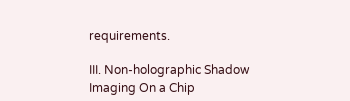requirements.

III. Non-holographic Shadow Imaging On a Chip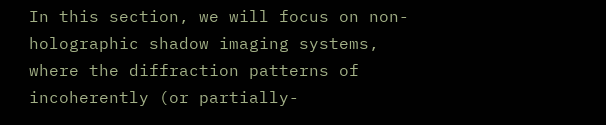In this section, we will focus on non-holographic shadow imaging systems, where the diffraction patterns of incoherently (or partially-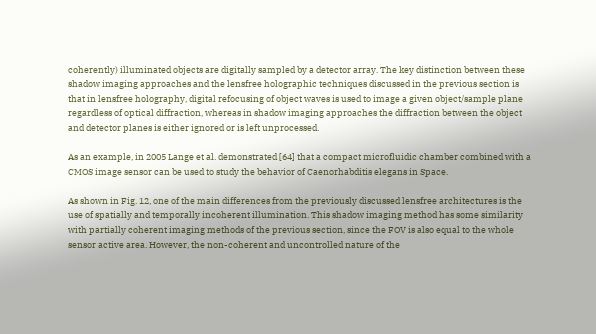coherently) illuminated objects are digitally sampled by a detector array. The key distinction between these shadow imaging approaches and the lensfree holographic techniques discussed in the previous section is that in lensfree holography, digital refocusing of object waves is used to image a given object/sample plane regardless of optical diffraction, whereas in shadow imaging approaches the diffraction between the object and detector planes is either ignored or is left unprocessed.

As an example, in 2005 Lange et al. demonstrated [64] that a compact microfluidic chamber combined with a CMOS image sensor can be used to study the behavior of Caenorhabditis elegans in Space.

As shown in Fig. 12, one of the main differences from the previously discussed lensfree architectures is the use of spatially and temporally incoherent illumination. This shadow imaging method has some similarity with partially coherent imaging methods of the previous section, since the FOV is also equal to the whole sensor active area. However, the non-coherent and uncontrolled nature of the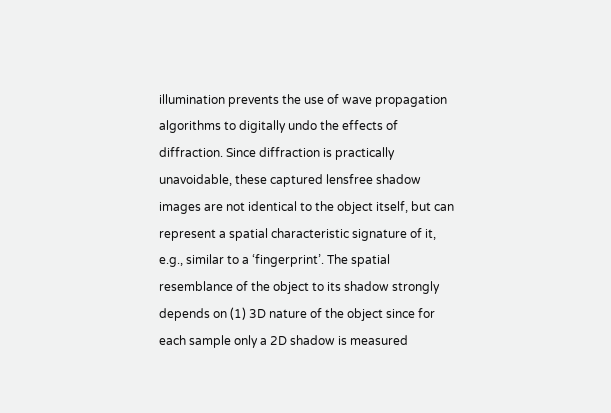illumination prevents the use of wave propagation algorithms to digitally undo the effects of diffraction. Since diffraction is practically unavoidable, these captured lensfree shadow images are not identical to the object itself, but can represent a spatial characteristic signature of it, e.g., similar to a ‘fingerprint’. The spatial resemblance of the object to its shadow strongly depends on (1) 3D nature of the object since for each sample only a 2D shadow is measured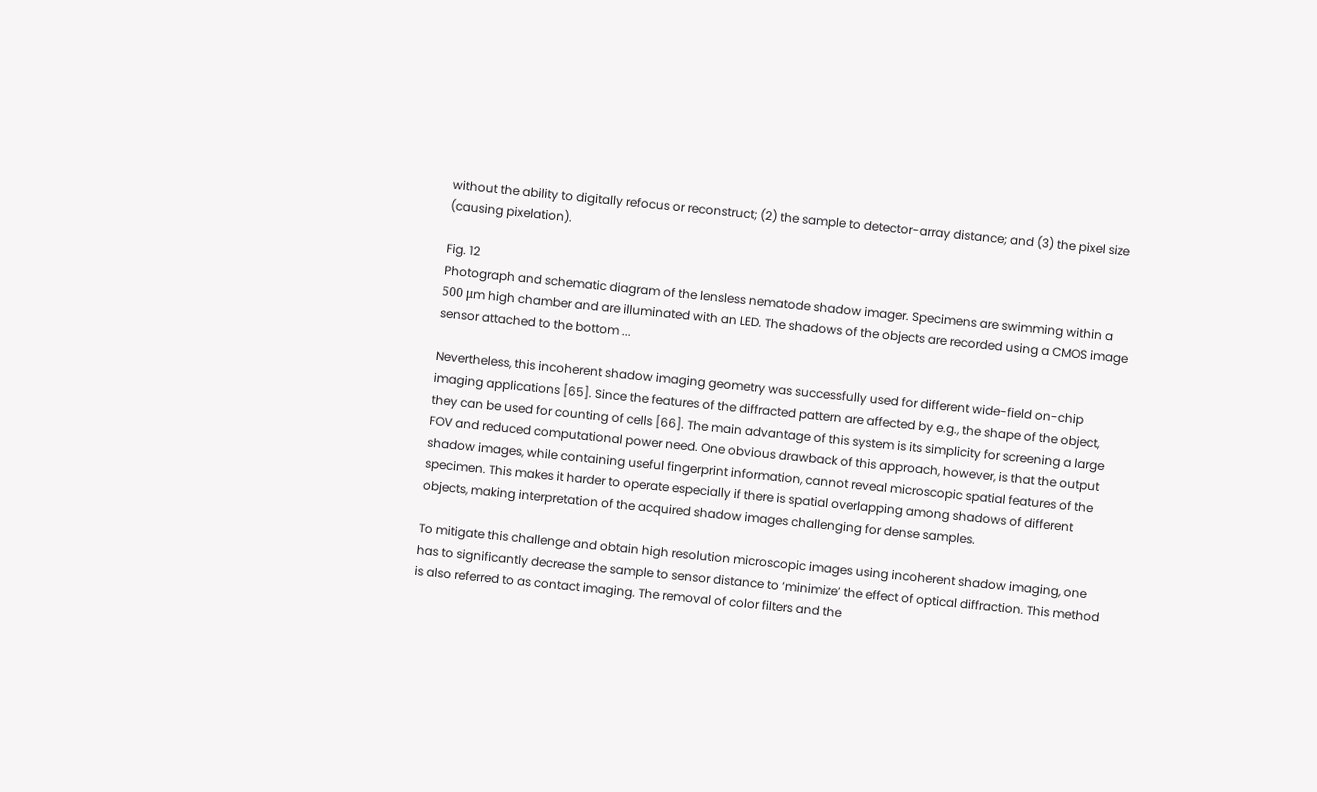without the ability to digitally refocus or reconstruct; (2) the sample to detector-array distance; and (3) the pixel size (causing pixelation).

Fig. 12
Photograph and schematic diagram of the lensless nematode shadow imager. Specimens are swimming within a 500 μm high chamber and are illuminated with an LED. The shadows of the objects are recorded using a CMOS image sensor attached to the bottom ...

Nevertheless, this incoherent shadow imaging geometry was successfully used for different wide-field on-chip imaging applications [65]. Since the features of the diffracted pattern are affected by e.g., the shape of the object, they can be used for counting of cells [66]. The main advantage of this system is its simplicity for screening a large FOV and reduced computational power need. One obvious drawback of this approach, however, is that the output shadow images, while containing useful fingerprint information, cannot reveal microscopic spatial features of the specimen. This makes it harder to operate especially if there is spatial overlapping among shadows of different objects, making interpretation of the acquired shadow images challenging for dense samples.

To mitigate this challenge and obtain high resolution microscopic images using incoherent shadow imaging, one has to significantly decrease the sample to sensor distance to ‘minimize’ the effect of optical diffraction. This method is also referred to as contact imaging. The removal of color filters and the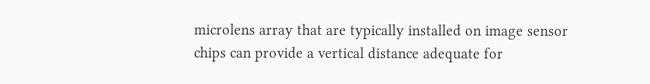microlens array that are typically installed on image sensor chips can provide a vertical distance adequate for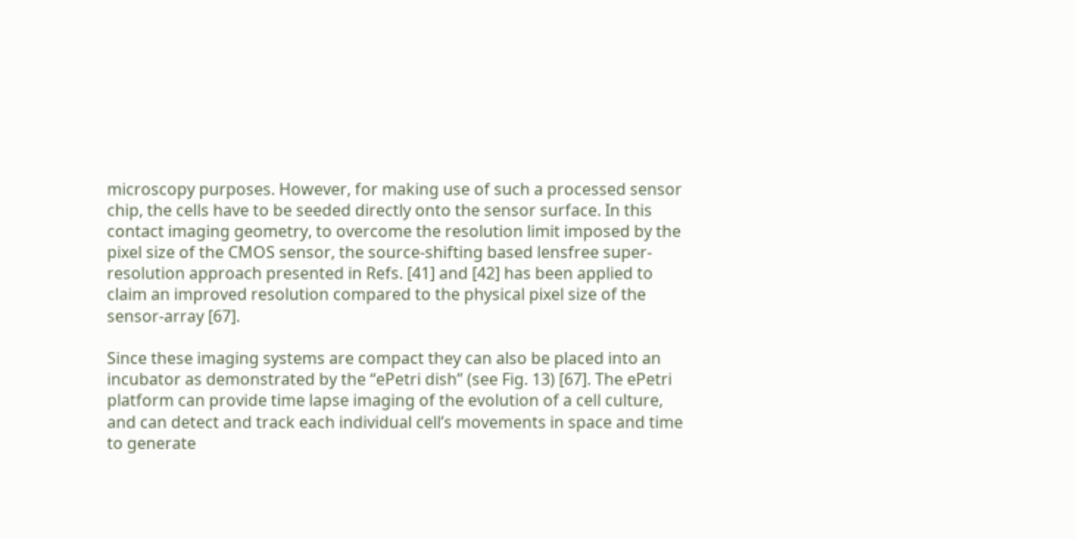microscopy purposes. However, for making use of such a processed sensor chip, the cells have to be seeded directly onto the sensor surface. In this contact imaging geometry, to overcome the resolution limit imposed by the pixel size of the CMOS sensor, the source-shifting based lensfree super-resolution approach presented in Refs. [41] and [42] has been applied to claim an improved resolution compared to the physical pixel size of the sensor-array [67].

Since these imaging systems are compact they can also be placed into an incubator as demonstrated by the “ePetri dish” (see Fig. 13) [67]. The ePetri platform can provide time lapse imaging of the evolution of a cell culture, and can detect and track each individual cell’s movements in space and time to generate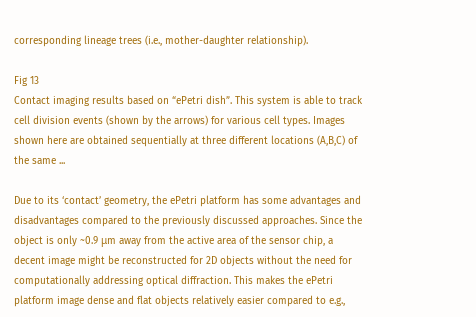corresponding lineage trees (i.e., mother-daughter relationship).

Fig 13
Contact imaging results based on “ePetri dish”. This system is able to track cell division events (shown by the arrows) for various cell types. Images shown here are obtained sequentially at three different locations (A,B,C) of the same ...

Due to its ‘contact’ geometry, the ePetri platform has some advantages and disadvantages compared to the previously discussed approaches. Since the object is only ~0.9 μm away from the active area of the sensor chip, a decent image might be reconstructed for 2D objects without the need for computationally addressing optical diffraction. This makes the ePetri platform image dense and flat objects relatively easier compared to e.g.,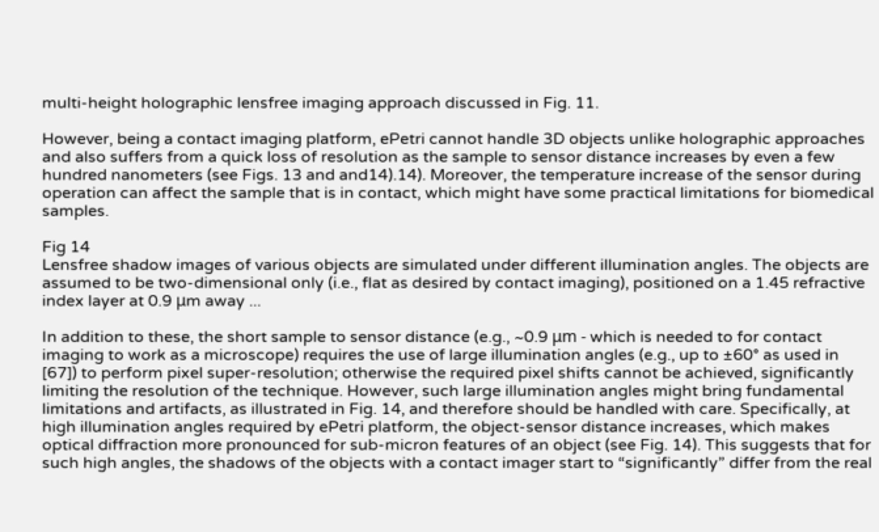multi-height holographic lensfree imaging approach discussed in Fig. 11.

However, being a contact imaging platform, ePetri cannot handle 3D objects unlike holographic approaches and also suffers from a quick loss of resolution as the sample to sensor distance increases by even a few hundred nanometers (see Figs. 13 and and14).14). Moreover, the temperature increase of the sensor during operation can affect the sample that is in contact, which might have some practical limitations for biomedical samples.

Fig 14
Lensfree shadow images of various objects are simulated under different illumination angles. The objects are assumed to be two-dimensional only (i.e., flat as desired by contact imaging), positioned on a 1.45 refractive index layer at 0.9 μm away ...

In addition to these, the short sample to sensor distance (e.g., ~0.9 μm - which is needed to for contact imaging to work as a microscope) requires the use of large illumination angles (e.g., up to ±60° as used in [67]) to perform pixel super-resolution; otherwise the required pixel shifts cannot be achieved, significantly limiting the resolution of the technique. However, such large illumination angles might bring fundamental limitations and artifacts, as illustrated in Fig. 14, and therefore should be handled with care. Specifically, at high illumination angles required by ePetri platform, the object-sensor distance increases, which makes optical diffraction more pronounced for sub-micron features of an object (see Fig. 14). This suggests that for such high angles, the shadows of the objects with a contact imager start to “significantly” differ from the real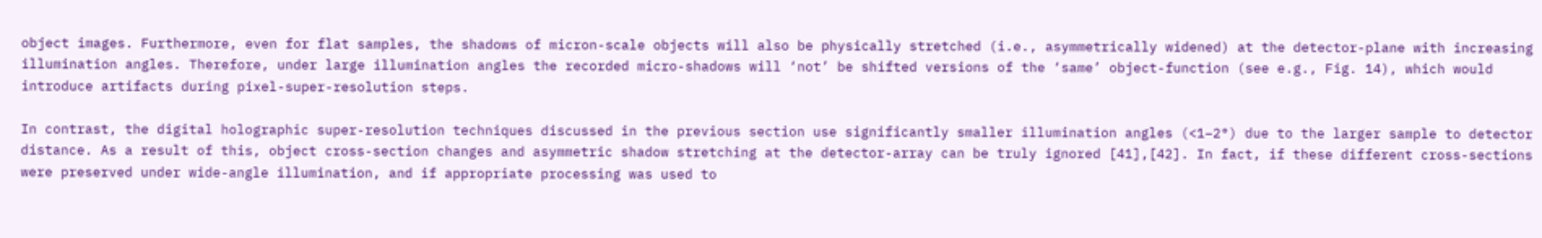object images. Furthermore, even for flat samples, the shadows of micron-scale objects will also be physically stretched (i.e., asymmetrically widened) at the detector-plane with increasing illumination angles. Therefore, under large illumination angles the recorded micro-shadows will ‘not’ be shifted versions of the ‘same’ object-function (see e.g., Fig. 14), which would introduce artifacts during pixel-super-resolution steps.

In contrast, the digital holographic super-resolution techniques discussed in the previous section use significantly smaller illumination angles (<1–2°) due to the larger sample to detector distance. As a result of this, object cross-section changes and asymmetric shadow stretching at the detector-array can be truly ignored [41],[42]. In fact, if these different cross-sections were preserved under wide-angle illumination, and if appropriate processing was used to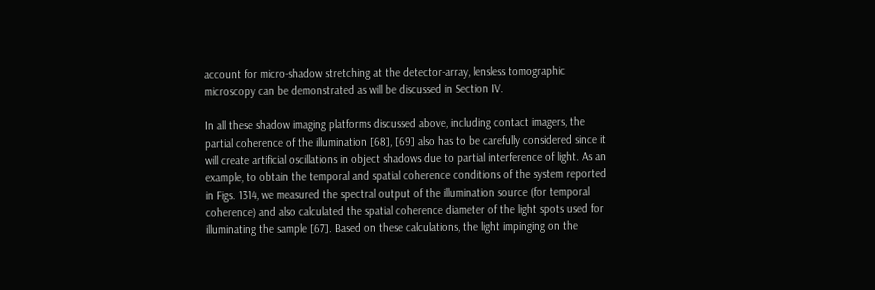account for micro-shadow stretching at the detector-array, lensless tomographic microscopy can be demonstrated as will be discussed in Section IV.

In all these shadow imaging platforms discussed above, including contact imagers, the partial coherence of the illumination [68], [69] also has to be carefully considered since it will create artificial oscillations in object shadows due to partial interference of light. As an example, to obtain the temporal and spatial coherence conditions of the system reported in Figs. 1314, we measured the spectral output of the illumination source (for temporal coherence) and also calculated the spatial coherence diameter of the light spots used for illuminating the sample [67]. Based on these calculations, the light impinging on the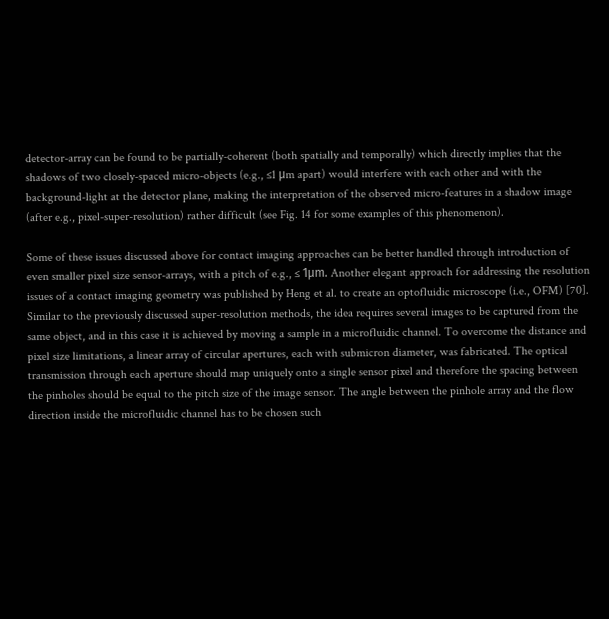detector-array can be found to be partially-coherent (both spatially and temporally) which directly implies that the shadows of two closely-spaced micro-objects (e.g., ≤1 μm apart) would interfere with each other and with the background-light at the detector plane, making the interpretation of the observed micro-features in a shadow image (after e.g., pixel-super-resolution) rather difficult (see Fig. 14 for some examples of this phenomenon).

Some of these issues discussed above for contact imaging approaches can be better handled through introduction of even smaller pixel size sensor-arrays, with a pitch of e.g., ≤ 1μm. Another elegant approach for addressing the resolution issues of a contact imaging geometry was published by Heng et al. to create an optofluidic microscope (i.e., OFM) [70]. Similar to the previously discussed super-resolution methods, the idea requires several images to be captured from the same object, and in this case it is achieved by moving a sample in a microfluidic channel. To overcome the distance and pixel size limitations, a linear array of circular apertures, each with submicron diameter, was fabricated. The optical transmission through each aperture should map uniquely onto a single sensor pixel and therefore the spacing between the pinholes should be equal to the pitch size of the image sensor. The angle between the pinhole array and the flow direction inside the microfluidic channel has to be chosen such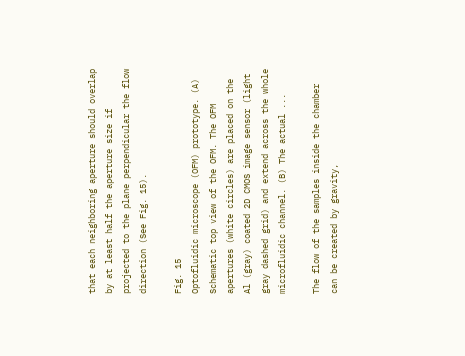that each neighboring aperture should overlap by at least half the aperture size if projected to the plane perpendicular the flow direction (See Fig. 15).

Fig. 15
Optofluidic microscope (OFM) prototype. (A) Schematic top view of the OFM. The OFM apertures (white circles) are placed on the Al (gray) coated 2D CMOS image sensor (light gray dashed grid) and extend across the whole microfluidic channel. (B) The actual ...

The flow of the samples inside the chamber can be created by gravity,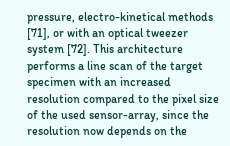pressure, electro-kinetical methods [71], or with an optical tweezer system [72]. This architecture performs a line scan of the target specimen with an increased resolution compared to the pixel size of the used sensor-array, since the resolution now depends on the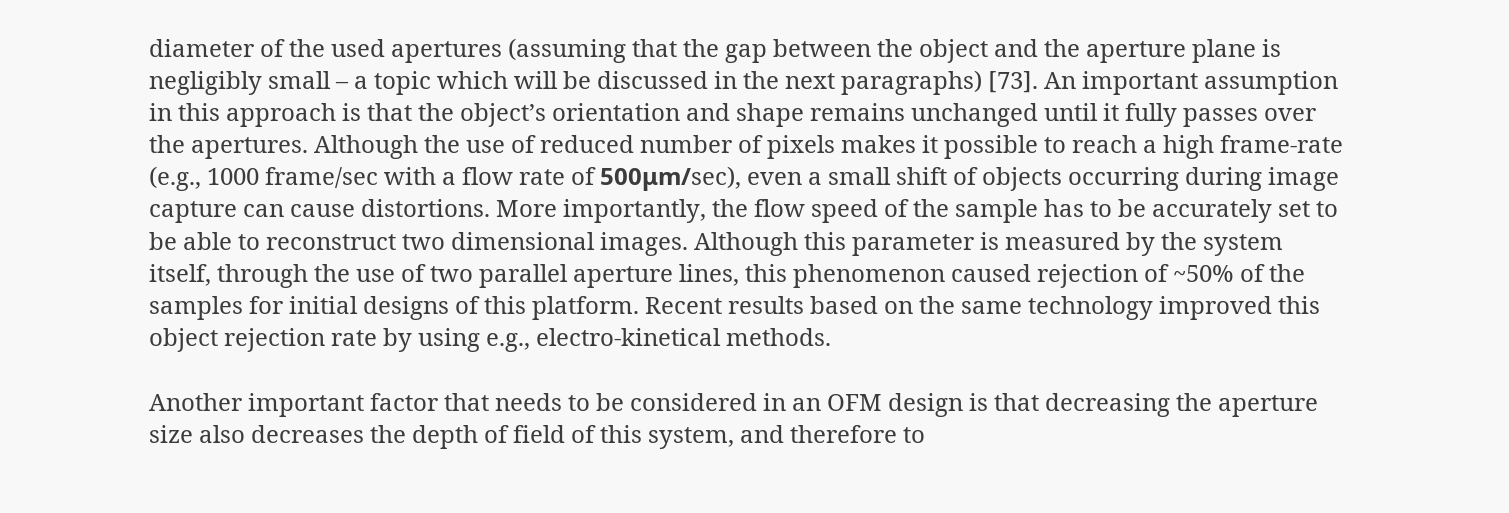diameter of the used apertures (assuming that the gap between the object and the aperture plane is negligibly small – a topic which will be discussed in the next paragraphs) [73]. An important assumption in this approach is that the object’s orientation and shape remains unchanged until it fully passes over the apertures. Although the use of reduced number of pixels makes it possible to reach a high frame-rate (e.g., 1000 frame/sec with a flow rate of 500μm/sec), even a small shift of objects occurring during image capture can cause distortions. More importantly, the flow speed of the sample has to be accurately set to be able to reconstruct two dimensional images. Although this parameter is measured by the system itself, through the use of two parallel aperture lines, this phenomenon caused rejection of ~50% of the samples for initial designs of this platform. Recent results based on the same technology improved this object rejection rate by using e.g., electro-kinetical methods.

Another important factor that needs to be considered in an OFM design is that decreasing the aperture size also decreases the depth of field of this system, and therefore to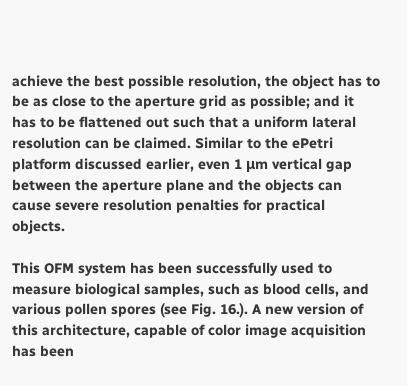achieve the best possible resolution, the object has to be as close to the aperture grid as possible; and it has to be flattened out such that a uniform lateral resolution can be claimed. Similar to the ePetri platform discussed earlier, even 1 μm vertical gap between the aperture plane and the objects can cause severe resolution penalties for practical objects.

This OFM system has been successfully used to measure biological samples, such as blood cells, and various pollen spores (see Fig. 16.). A new version of this architecture, capable of color image acquisition has been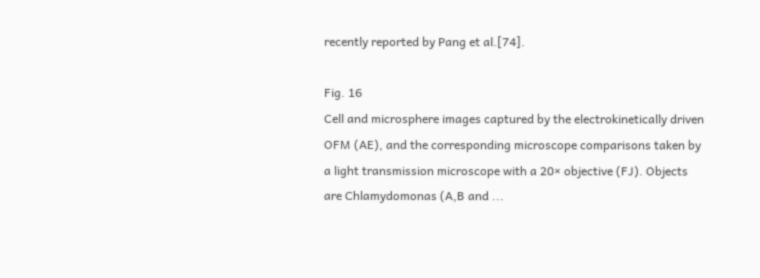recently reported by Pang et al.[74].

Fig. 16
Cell and microsphere images captured by the electrokinetically driven OFM (AE), and the corresponding microscope comparisons taken by a light transmission microscope with a 20× objective (FJ). Objects are Chlamydomonas (A,B and ...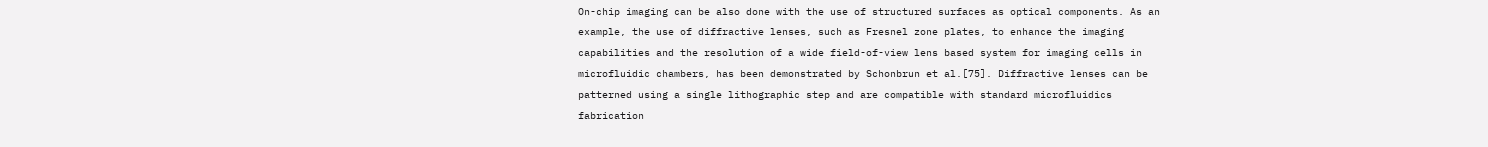On-chip imaging can be also done with the use of structured surfaces as optical components. As an example, the use of diffractive lenses, such as Fresnel zone plates, to enhance the imaging capabilities and the resolution of a wide field-of-view lens based system for imaging cells in microfluidic chambers, has been demonstrated by Schonbrun et al.[75]. Diffractive lenses can be patterned using a single lithographic step and are compatible with standard microfluidics fabrication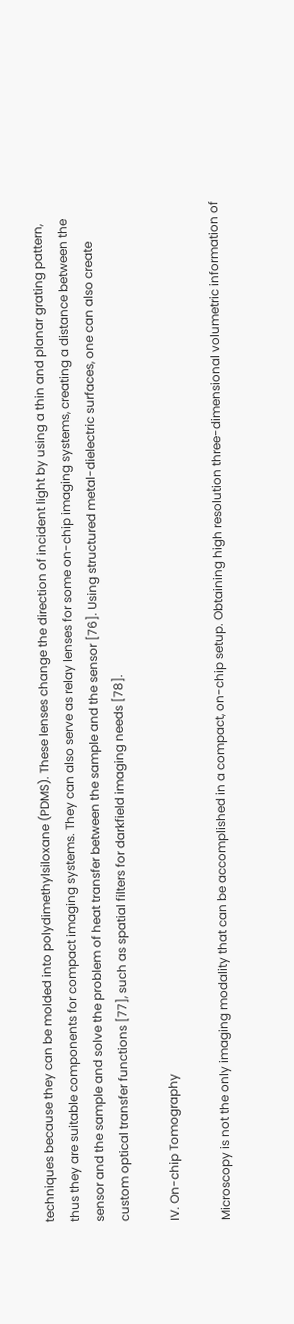techniques because they can be molded into polydimethylsiloxane (PDMS). These lenses change the direction of incident light by using a thin and planar grating pattern, thus they are suitable components for compact imaging systems. They can also serve as relay lenses for some on-chip imaging systems, creating a distance between the sensor and the sample and solve the problem of heat transfer between the sample and the sensor [76]. Using structured metal-dielectric surfaces, one can also create custom optical transfer functions [77], such as spatial filters for darkfield imaging needs [78].

IV. On-chip Tomography

Microscopy is not the only imaging modality that can be accomplished in a compact, on-chip setup. Obtaining high resolution three-dimensional volumetric information of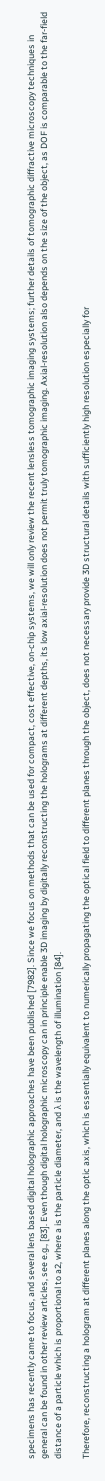specimens has recently came to focus, and several lens based digital holographic approaches have been published [7982]. Since we focus on methods that can be used for compact, cost effective, on-chip systems, we will only review the recent lensless tomographic imaging systems; further details of tomographic diffractive microscopy techniques in general can be found in other review articles, see e.g., [83]. Even though digital holographic microscopy can in principle enable 3D imaging by digitally reconstructing the holograms at different depths, its low axial-resolution does not permit truly tomographic imaging. Axial-resolution also depends on the size of the object, as DOF is comparable to the far-field distance of a particle which is proportional to a2, where a is the particle diameter, and λ is the wavelength of illumination [84].

Therefore, reconstructing a hologram at different planes along the optic axis, which is essentially equivalent to numerically propagating the optical field to different planes through the object, does not necessary provide 3D structural details with sufficiently high resolution especially for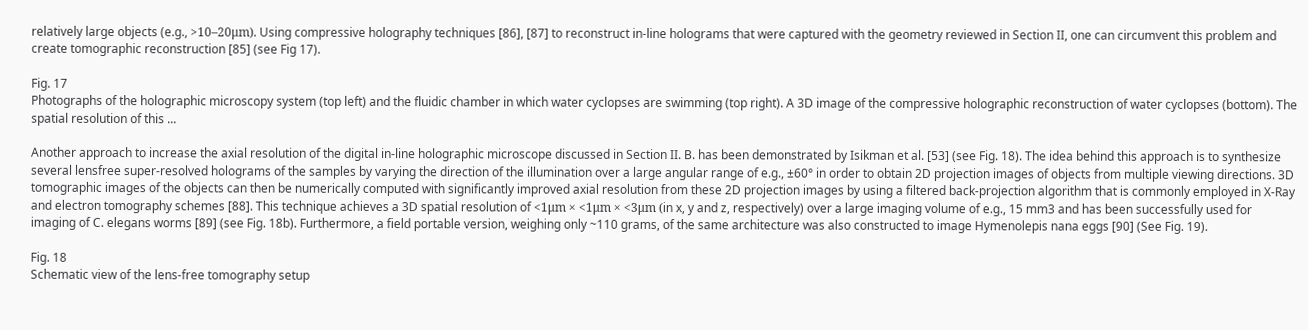relatively large objects (e.g., >10–20μm). Using compressive holography techniques [86], [87] to reconstruct in-line holograms that were captured with the geometry reviewed in Section II, one can circumvent this problem and create tomographic reconstruction [85] (see Fig 17).

Fig. 17
Photographs of the holographic microscopy system (top left) and the fluidic chamber in which water cyclopses are swimming (top right). A 3D image of the compressive holographic reconstruction of water cyclopses (bottom). The spatial resolution of this ...

Another approach to increase the axial resolution of the digital in-line holographic microscope discussed in Section II. B. has been demonstrated by Isikman et al. [53] (see Fig. 18). The idea behind this approach is to synthesize several lensfree super-resolved holograms of the samples by varying the direction of the illumination over a large angular range of e.g., ±60° in order to obtain 2D projection images of objects from multiple viewing directions. 3D tomographic images of the objects can then be numerically computed with significantly improved axial resolution from these 2D projection images by using a filtered back-projection algorithm that is commonly employed in X-Ray and electron tomography schemes [88]. This technique achieves a 3D spatial resolution of <1μm × <1μm × <3μm (in x, y and z, respectively) over a large imaging volume of e.g., 15 mm3 and has been successfully used for imaging of C. elegans worms [89] (see Fig. 18b). Furthermore, a field portable version, weighing only ~110 grams, of the same architecture was also constructed to image Hymenolepis nana eggs [90] (See Fig. 19).

Fig. 18
Schematic view of the lens-free tomography setup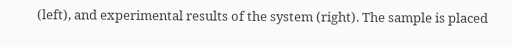(left), and experimental results of the system (right). The sample is placed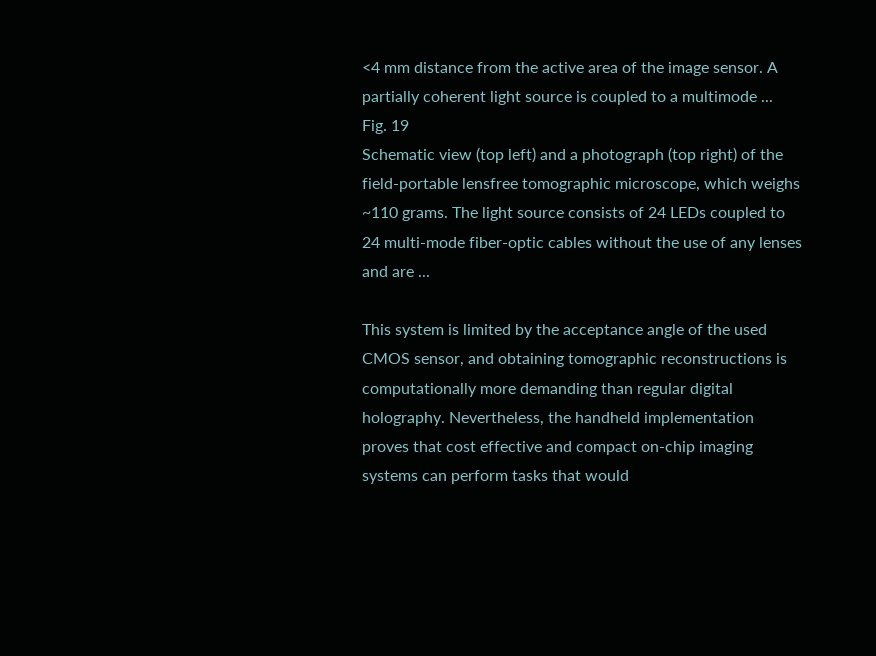<4 mm distance from the active area of the image sensor. A partially coherent light source is coupled to a multimode ...
Fig. 19
Schematic view (top left) and a photograph (top right) of the field-portable lensfree tomographic microscope, which weighs ~110 grams. The light source consists of 24 LEDs coupled to 24 multi-mode fiber-optic cables without the use of any lenses and are ...

This system is limited by the acceptance angle of the used CMOS sensor, and obtaining tomographic reconstructions is computationally more demanding than regular digital holography. Nevertheless, the handheld implementation proves that cost effective and compact on-chip imaging systems can perform tasks that would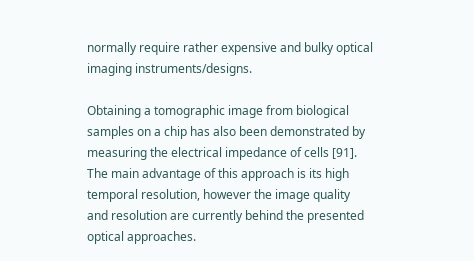normally require rather expensive and bulky optical imaging instruments/designs.

Obtaining a tomographic image from biological samples on a chip has also been demonstrated by measuring the electrical impedance of cells [91]. The main advantage of this approach is its high temporal resolution, however the image quality and resolution are currently behind the presented optical approaches.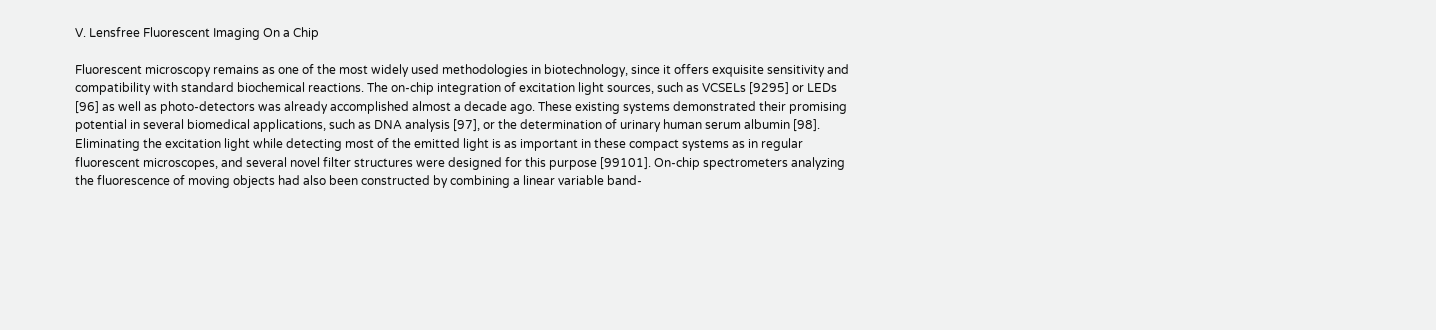V. Lensfree Fluorescent Imaging On a Chip

Fluorescent microscopy remains as one of the most widely used methodologies in biotechnology, since it offers exquisite sensitivity and compatibility with standard biochemical reactions. The on-chip integration of excitation light sources, such as VCSELs [9295] or LEDs [96] as well as photo-detectors was already accomplished almost a decade ago. These existing systems demonstrated their promising potential in several biomedical applications, such as DNA analysis [97], or the determination of urinary human serum albumin [98]. Eliminating the excitation light while detecting most of the emitted light is as important in these compact systems as in regular fluorescent microscopes, and several novel filter structures were designed for this purpose [99101]. On-chip spectrometers analyzing the fluorescence of moving objects had also been constructed by combining a linear variable band-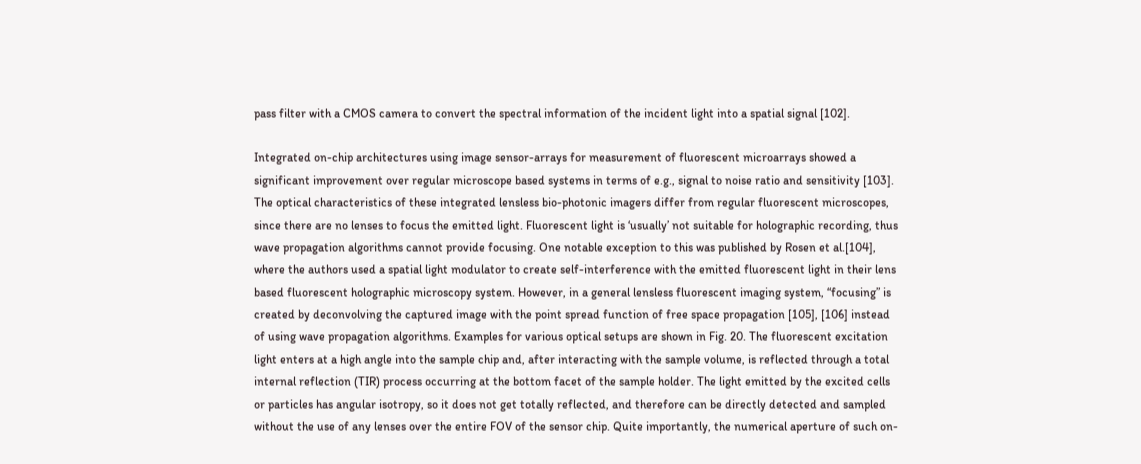pass filter with a CMOS camera to convert the spectral information of the incident light into a spatial signal [102].

Integrated on-chip architectures using image sensor-arrays for measurement of fluorescent microarrays showed a significant improvement over regular microscope based systems in terms of e.g., signal to noise ratio and sensitivity [103]. The optical characteristics of these integrated lensless bio-photonic imagers differ from regular fluorescent microscopes, since there are no lenses to focus the emitted light. Fluorescent light is ‘usually’ not suitable for holographic recording, thus wave propagation algorithms cannot provide focusing. One notable exception to this was published by Rosen et al.[104], where the authors used a spatial light modulator to create self-interference with the emitted fluorescent light in their lens based fluorescent holographic microscopy system. However, in a general lensless fluorescent imaging system, “focusing” is created by deconvolving the captured image with the point spread function of free space propagation [105], [106] instead of using wave propagation algorithms. Examples for various optical setups are shown in Fig. 20. The fluorescent excitation light enters at a high angle into the sample chip and, after interacting with the sample volume, is reflected through a total internal reflection (TIR) process occurring at the bottom facet of the sample holder. The light emitted by the excited cells or particles has angular isotropy, so it does not get totally reflected, and therefore can be directly detected and sampled without the use of any lenses over the entire FOV of the sensor chip. Quite importantly, the numerical aperture of such on-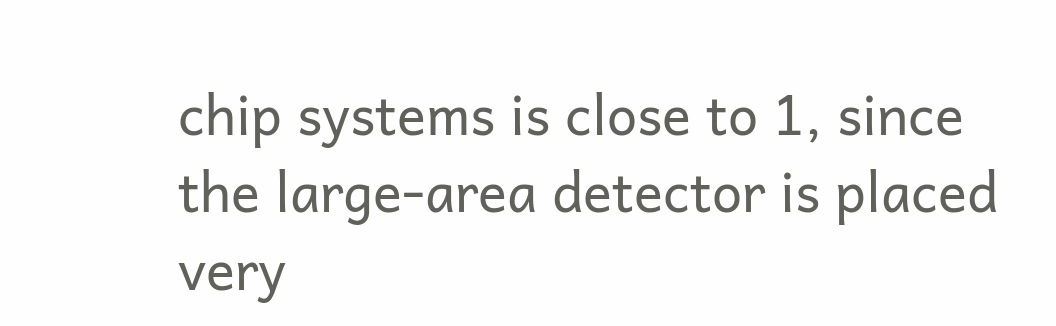chip systems is close to 1, since the large-area detector is placed very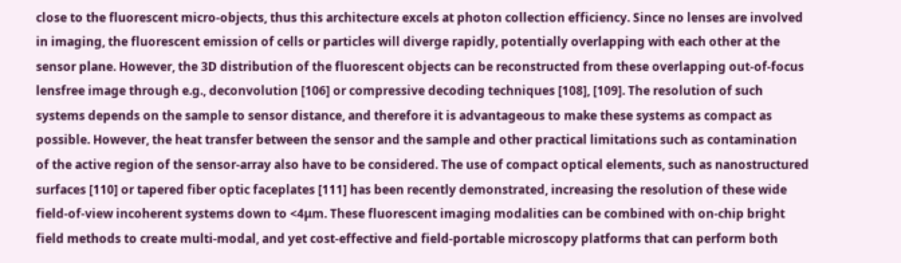close to the fluorescent micro-objects, thus this architecture excels at photon collection efficiency. Since no lenses are involved in imaging, the fluorescent emission of cells or particles will diverge rapidly, potentially overlapping with each other at the sensor plane. However, the 3D distribution of the fluorescent objects can be reconstructed from these overlapping out-of-focus lensfree image through e.g., deconvolution [106] or compressive decoding techniques [108], [109]. The resolution of such systems depends on the sample to sensor distance, and therefore it is advantageous to make these systems as compact as possible. However, the heat transfer between the sensor and the sample and other practical limitations such as contamination of the active region of the sensor-array also have to be considered. The use of compact optical elements, such as nanostructured surfaces [110] or tapered fiber optic faceplates [111] has been recently demonstrated, increasing the resolution of these wide field-of-view incoherent systems down to <4μm. These fluorescent imaging modalities can be combined with on-chip bright field methods to create multi-modal, and yet cost-effective and field-portable microscopy platforms that can perform both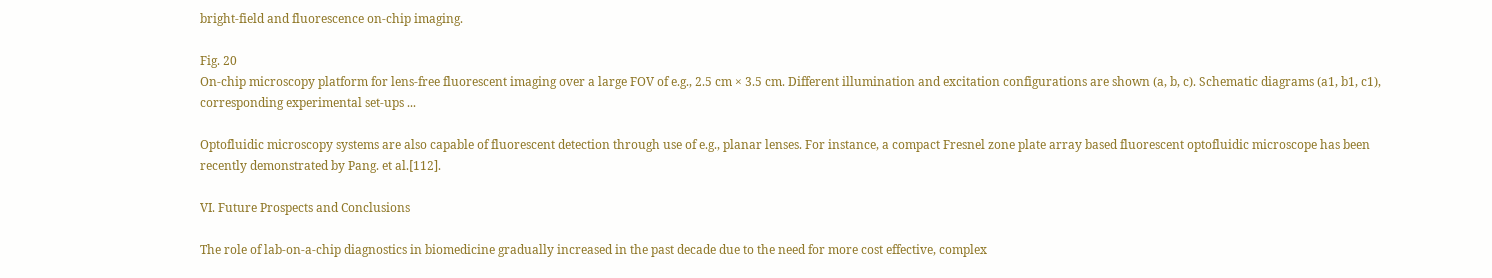bright-field and fluorescence on-chip imaging.

Fig. 20
On-chip microscopy platform for lens-free fluorescent imaging over a large FOV of e.g., 2.5 cm × 3.5 cm. Different illumination and excitation configurations are shown (a, b, c). Schematic diagrams (a1, b1, c1), corresponding experimental set-ups ...

Optofluidic microscopy systems are also capable of fluorescent detection through use of e.g., planar lenses. For instance, a compact Fresnel zone plate array based fluorescent optofluidic microscope has been recently demonstrated by Pang. et al.[112].

VI. Future Prospects and Conclusions

The role of lab-on-a-chip diagnostics in biomedicine gradually increased in the past decade due to the need for more cost effective, complex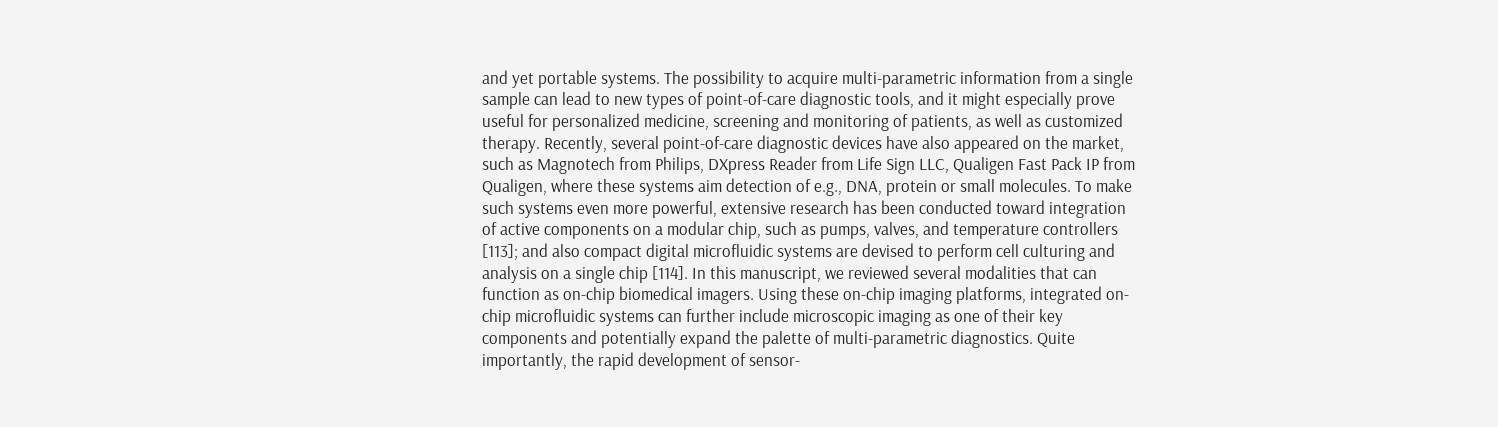and yet portable systems. The possibility to acquire multi-parametric information from a single sample can lead to new types of point-of-care diagnostic tools, and it might especially prove useful for personalized medicine, screening and monitoring of patients, as well as customized therapy. Recently, several point-of-care diagnostic devices have also appeared on the market, such as Magnotech from Philips, DXpress Reader from Life Sign LLC, Qualigen Fast Pack IP from Qualigen, where these systems aim detection of e.g., DNA, protein or small molecules. To make such systems even more powerful, extensive research has been conducted toward integration of active components on a modular chip, such as pumps, valves, and temperature controllers [113]; and also compact digital microfluidic systems are devised to perform cell culturing and analysis on a single chip [114]. In this manuscript, we reviewed several modalities that can function as on-chip biomedical imagers. Using these on-chip imaging platforms, integrated on-chip microfluidic systems can further include microscopic imaging as one of their key components and potentially expand the palette of multi-parametric diagnostics. Quite importantly, the rapid development of sensor-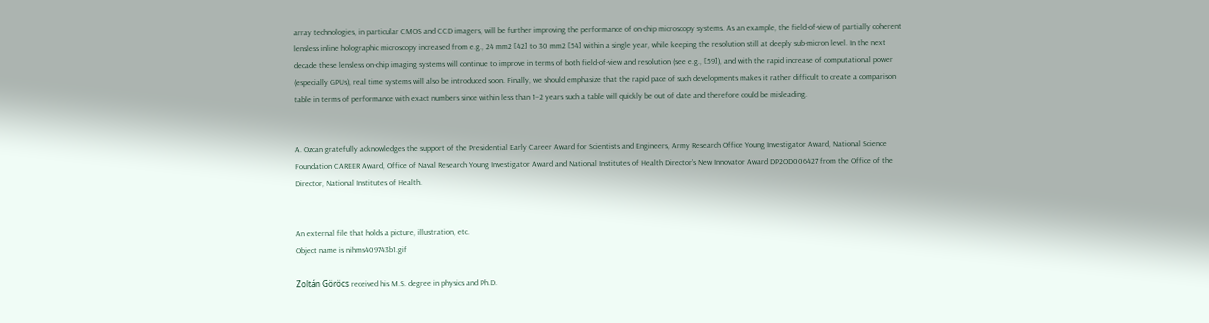array technologies, in particular CMOS and CCD imagers, will be further improving the performance of on-chip microscopy systems. As an example, the field-of-view of partially coherent lensless inline holographic microscopy increased from e.g., 24 mm2 [42] to 30 mm2 [54] within a single year, while keeping the resolution still at deeply sub-micron level. In the next decade these lensless on-chip imaging systems will continue to improve in terms of both field-of-view and resolution (see e.g., [59]), and with the rapid increase of computational power (especially GPUs), real time systems will also be introduced soon. Finally, we should emphasize that the rapid pace of such developments makes it rather difficult to create a comparison table in terms of performance with exact numbers since within less than 1–2 years such a table will quickly be out of date and therefore could be misleading.


A. Ozcan gratefully acknowledges the support of the Presidential Early Career Award for Scientists and Engineers, Army Research Office Young Investigator Award, National Science Foundation CAREER Award, Office of Naval Research Young Investigator Award and National Institutes of Health Director’s New Innovator Award DP2OD006427 from the Office of the Director, National Institutes of Health.


An external file that holds a picture, illustration, etc.
Object name is nihms409743b1.gif

Zoltán Göröcs received his M.S. degree in physics and Ph.D.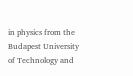in physics from the Budapest University of Technology and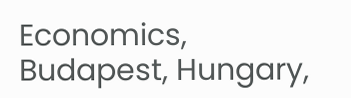Economics, Budapest, Hungary,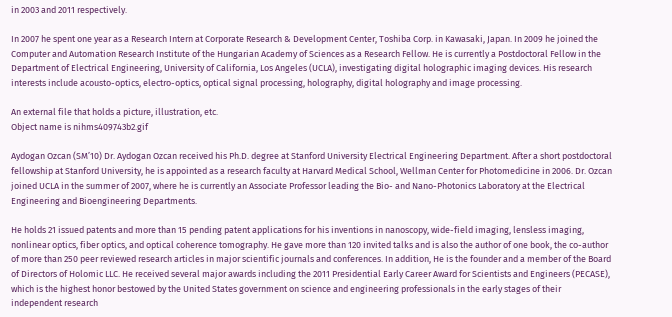in 2003 and 2011 respectively.

In 2007 he spent one year as a Research Intern at Corporate Research & Development Center, Toshiba Corp. in Kawasaki, Japan. In 2009 he joined the Computer and Automation Research Institute of the Hungarian Academy of Sciences as a Research Fellow. He is currently a Postdoctoral Fellow in the Department of Electrical Engineering, University of California, Los Angeles (UCLA), investigating digital holographic imaging devices. His research interests include acousto-optics, electro-optics, optical signal processing, holography, digital holography and image processing.

An external file that holds a picture, illustration, etc.
Object name is nihms409743b2.gif

Aydogan Ozcan (SM’10) Dr. Aydogan Ozcan received his Ph.D. degree at Stanford University Electrical Engineering Department. After a short postdoctoral fellowship at Stanford University, he is appointed as a research faculty at Harvard Medical School, Wellman Center for Photomedicine in 2006. Dr. Ozcan joined UCLA in the summer of 2007, where he is currently an Associate Professor leading the Bio- and Nano-Photonics Laboratory at the Electrical Engineering and Bioengineering Departments.

He holds 21 issued patents and more than 15 pending patent applications for his inventions in nanoscopy, wide-field imaging, lensless imaging, nonlinear optics, fiber optics, and optical coherence tomography. He gave more than 120 invited talks and is also the author of one book, the co-author of more than 250 peer reviewed research articles in major scientific journals and conferences. In addition, He is the founder and a member of the Board of Directors of Holomic LLC. He received several major awards including the 2011 Presidential Early Career Award for Scientists and Engineers (PECASE), which is the highest honor bestowed by the United States government on science and engineering professionals in the early stages of their independent research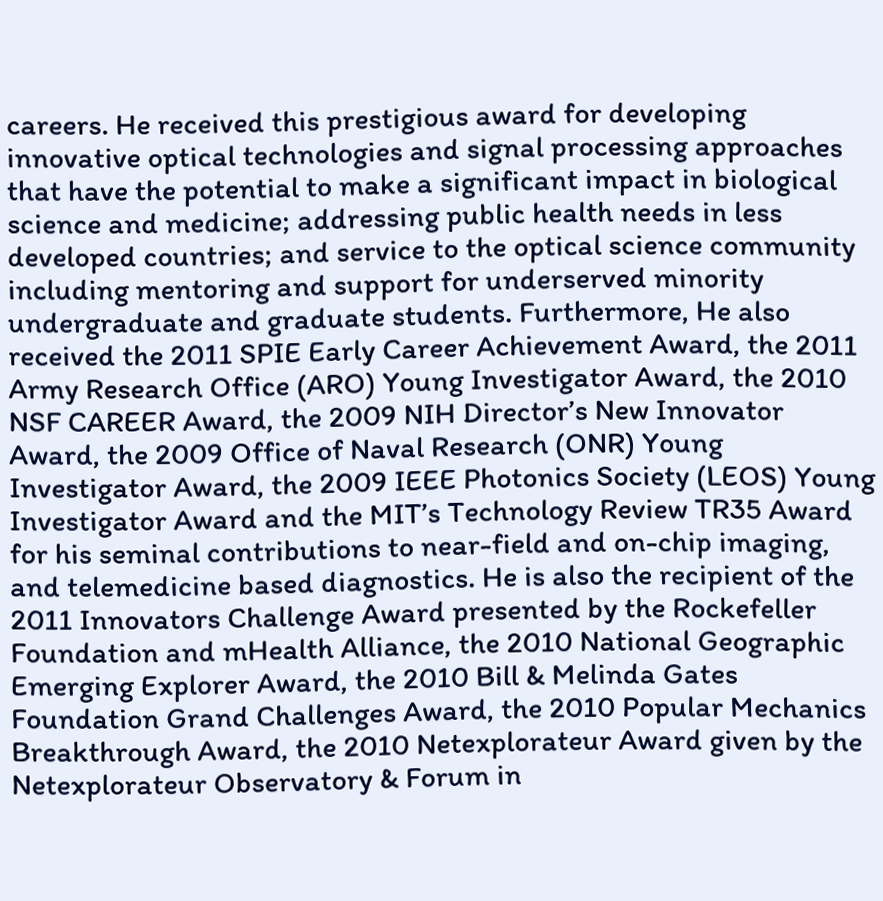careers. He received this prestigious award for developing innovative optical technologies and signal processing approaches that have the potential to make a significant impact in biological science and medicine; addressing public health needs in less developed countries; and service to the optical science community including mentoring and support for underserved minority undergraduate and graduate students. Furthermore, He also received the 2011 SPIE Early Career Achievement Award, the 2011 Army Research Office (ARO) Young Investigator Award, the 2010 NSF CAREER Award, the 2009 NIH Director’s New Innovator Award, the 2009 Office of Naval Research (ONR) Young Investigator Award, the 2009 IEEE Photonics Society (LEOS) Young Investigator Award and the MIT’s Technology Review TR35 Award for his seminal contributions to near-field and on-chip imaging, and telemedicine based diagnostics. He is also the recipient of the 2011 Innovators Challenge Award presented by the Rockefeller Foundation and mHealth Alliance, the 2010 National Geographic Emerging Explorer Award, the 2010 Bill & Melinda Gates Foundation Grand Challenges Award, the 2010 Popular Mechanics Breakthrough Award, the 2010 Netexplorateur Award given by the Netexplorateur Observatory & Forum in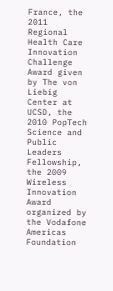France, the 2011 Regional Health Care Innovation Challenge Award given by The von Liebig Center at UCSD, the 2010 PopTech Science and Public Leaders Fellowship, the 2009 Wireless Innovation Award organized by the Vodafone Americas Foundation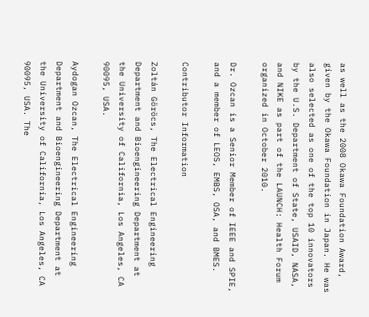as well as the 2008 Okawa Foundation Award, given by the Okawa Foundation in Japan. He was also selected as one of the top 10 innovators by the U.S. Department of State, USAID, NASA, and NIKE as part of the LAUNCH: Health Forum organized in October 2010.

Dr. Ozcan is a Senior Member of IEEE and SPIE, and a member of LEOS, EMBS, OSA, and BMES.

Contributor Information

Zoltán Göröcs, The Electrical Engineering Department and Bioengineering Department at the University of California, Los Angeles, CA 90095, USA.

Aydogan Ozcan, The Electrical Engineering Department and Bioengineering Department at the University of California, Los Angeles, CA 90095, USA. The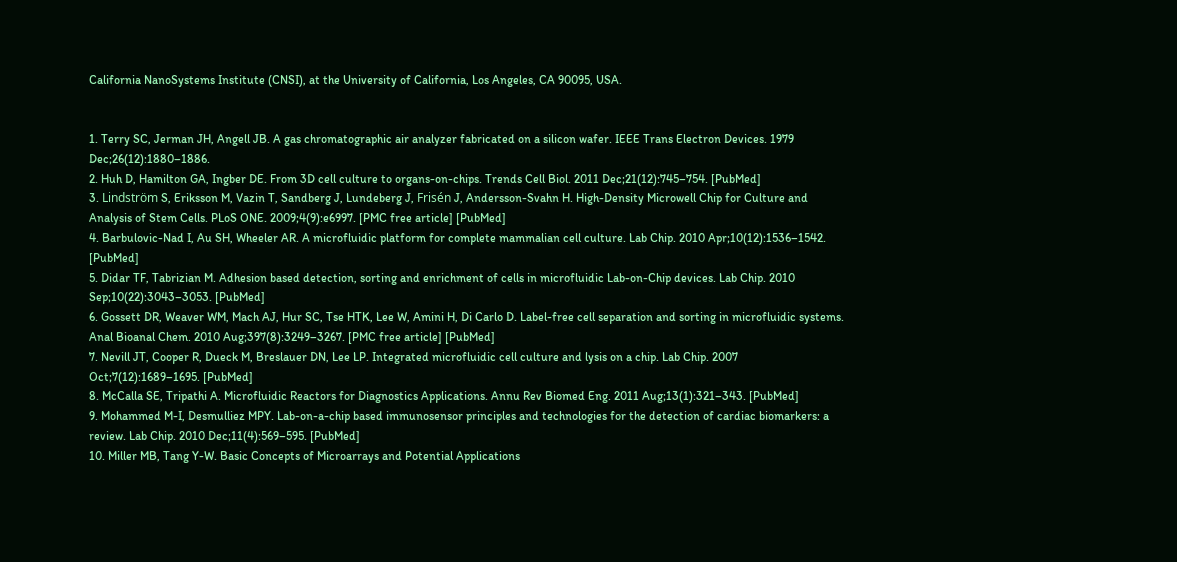California NanoSystems Institute (CNSI), at the University of California, Los Angeles, CA 90095, USA.


1. Terry SC, Jerman JH, Angell JB. A gas chromatographic air analyzer fabricated on a silicon wafer. IEEE Trans Electron Devices. 1979 Dec;26(12):1880–1886.
2. Huh D, Hamilton GA, Ingber DE. From 3D cell culture to organs-on-chips. Trends Cell Biol. 2011 Dec;21(12):745–754. [PubMed]
3. Lindström S, Eriksson M, Vazin T, Sandberg J, Lundeberg J, Frisén J, Andersson-Svahn H. High-Density Microwell Chip for Culture and Analysis of Stem Cells. PLoS ONE. 2009;4(9):e6997. [PMC free article] [PubMed]
4. Barbulovic-Nad I, Au SH, Wheeler AR. A microfluidic platform for complete mammalian cell culture. Lab Chip. 2010 Apr;10(12):1536–1542. [PubMed]
5. Didar TF, Tabrizian M. Adhesion based detection, sorting and enrichment of cells in microfluidic Lab-on-Chip devices. Lab Chip. 2010 Sep;10(22):3043–3053. [PubMed]
6. Gossett DR, Weaver WM, Mach AJ, Hur SC, Tse HTK, Lee W, Amini H, Di Carlo D. Label-free cell separation and sorting in microfluidic systems. Anal Bioanal Chem. 2010 Aug;397(8):3249–3267. [PMC free article] [PubMed]
7. Nevill JT, Cooper R, Dueck M, Breslauer DN, Lee LP. Integrated microfluidic cell culture and lysis on a chip. Lab Chip. 2007 Oct;7(12):1689–1695. [PubMed]
8. McCalla SE, Tripathi A. Microfluidic Reactors for Diagnostics Applications. Annu Rev Biomed Eng. 2011 Aug;13(1):321–343. [PubMed]
9. Mohammed M-I, Desmulliez MPY. Lab-on-a-chip based immunosensor principles and technologies for the detection of cardiac biomarkers: a review. Lab Chip. 2010 Dec;11(4):569–595. [PubMed]
10. Miller MB, Tang Y-W. Basic Concepts of Microarrays and Potential Applications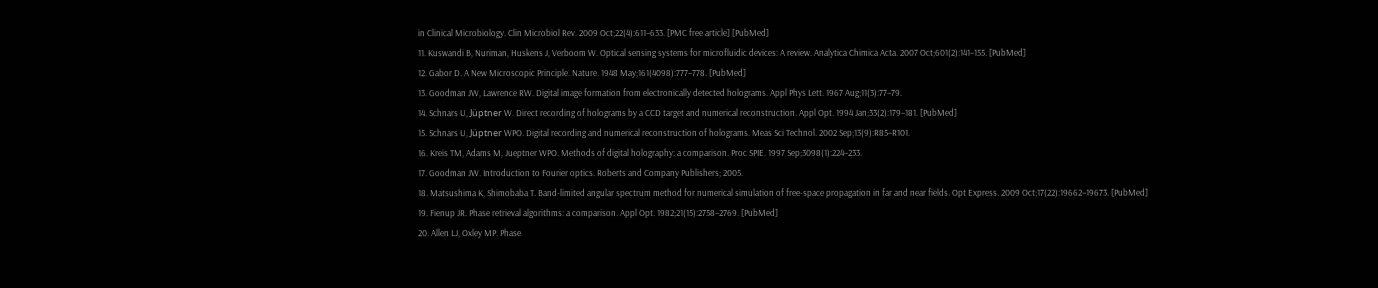in Clinical Microbiology. Clin Microbiol Rev. 2009 Oct;22(4):611–633. [PMC free article] [PubMed]
11. Kuswandi B, Nuriman, Huskens J, Verboom W. Optical sensing systems for microfluidic devices: A review. Analytica Chimica Acta. 2007 Oct;601(2):141–155. [PubMed]
12. Gabor D. A New Microscopic Principle. Nature. 1948 May;161(4098):777–778. [PubMed]
13. Goodman JW, Lawrence RW. Digital image formation from electronically detected holograms. Appl Phys Lett. 1967 Aug;11(3):77–79.
14. Schnars U, Jüptner W. Direct recording of holograms by a CCD target and numerical reconstruction. Appl Opt. 1994 Jan;33(2):179–181. [PubMed]
15. Schnars U, Jüptner WPO. Digital recording and numerical reconstruction of holograms. Meas Sci Technol. 2002 Sep;13(9):R85–R101.
16. Kreis TM, Adams M, Jueptner WPO. Methods of digital holography: a comparison. Proc SPIE. 1997 Sep;3098(1):224–233.
17. Goodman JW. Introduction to Fourier optics. Roberts and Company Publishers; 2005.
18. Matsushima K, Shimobaba T. Band-limited angular spectrum method for numerical simulation of free-space propagation in far and near fields. Opt Express. 2009 Oct;17(22):19662–19673. [PubMed]
19. Fienup JR. Phase retrieval algorithms: a comparison. Appl Opt. 1982;21(15):2758–2769. [PubMed]
20. Allen LJ, Oxley MP. Phase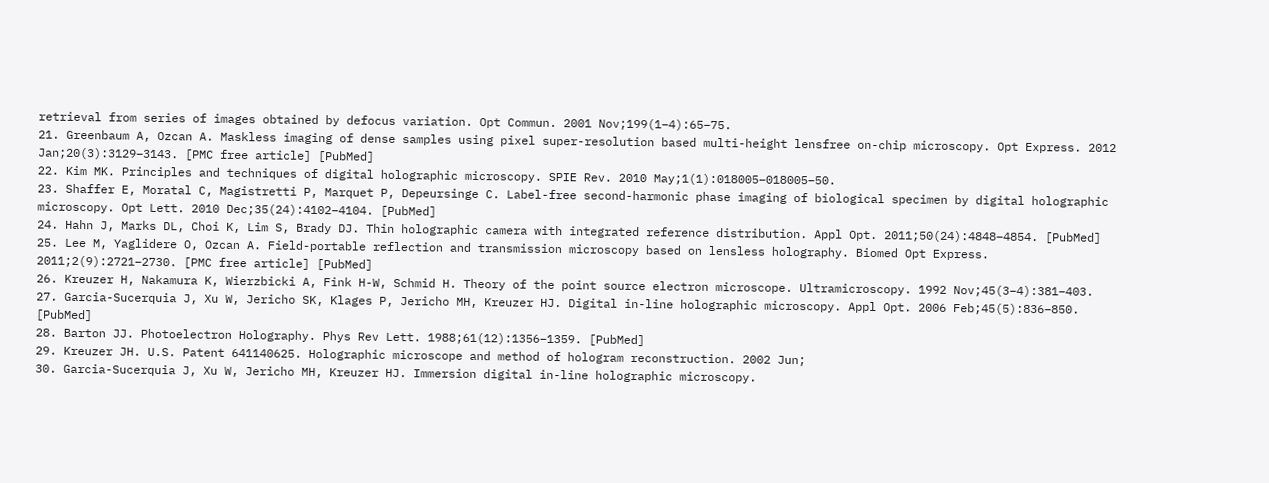retrieval from series of images obtained by defocus variation. Opt Commun. 2001 Nov;199(1–4):65–75.
21. Greenbaum A, Ozcan A. Maskless imaging of dense samples using pixel super-resolution based multi-height lensfree on-chip microscopy. Opt Express. 2012 Jan;20(3):3129–3143. [PMC free article] [PubMed]
22. Kim MK. Principles and techniques of digital holographic microscopy. SPIE Rev. 2010 May;1(1):018005–018005–50.
23. Shaffer E, Moratal C, Magistretti P, Marquet P, Depeursinge C. Label-free second-harmonic phase imaging of biological specimen by digital holographic microscopy. Opt Lett. 2010 Dec;35(24):4102–4104. [PubMed]
24. Hahn J, Marks DL, Choi K, Lim S, Brady DJ. Thin holographic camera with integrated reference distribution. Appl Opt. 2011;50(24):4848–4854. [PubMed]
25. Lee M, Yaglidere O, Ozcan A. Field-portable reflection and transmission microscopy based on lensless holography. Biomed Opt Express. 2011;2(9):2721–2730. [PMC free article] [PubMed]
26. Kreuzer H, Nakamura K, Wierzbicki A, Fink H-W, Schmid H. Theory of the point source electron microscope. Ultramicroscopy. 1992 Nov;45(3–4):381–403.
27. Garcia-Sucerquia J, Xu W, Jericho SK, Klages P, Jericho MH, Kreuzer HJ. Digital in-line holographic microscopy. Appl Opt. 2006 Feb;45(5):836–850. [PubMed]
28. Barton JJ. Photoelectron Holography. Phys Rev Lett. 1988;61(12):1356–1359. [PubMed]
29. Kreuzer JH. U.S. Patent 641140625. Holographic microscope and method of hologram reconstruction. 2002 Jun;
30. Garcia-Sucerquia J, Xu W, Jericho MH, Kreuzer HJ. Immersion digital in-line holographic microscopy.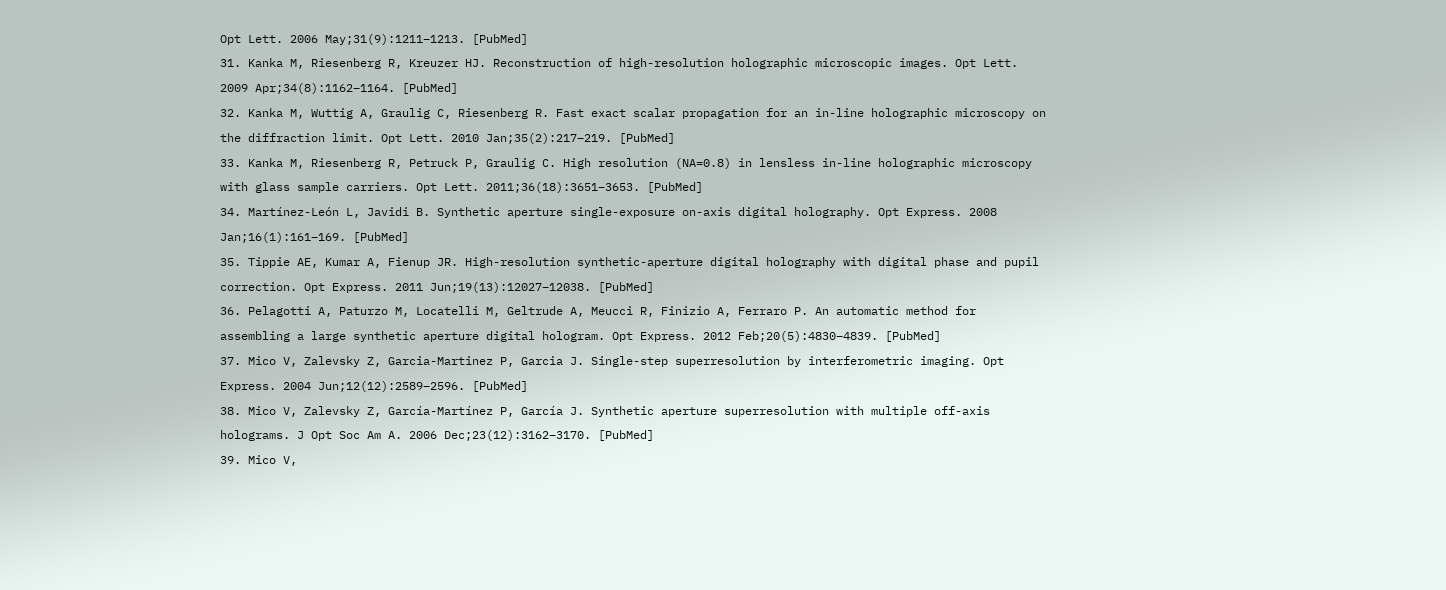Opt Lett. 2006 May;31(9):1211–1213. [PubMed]
31. Kanka M, Riesenberg R, Kreuzer HJ. Reconstruction of high-resolution holographic microscopic images. Opt Lett. 2009 Apr;34(8):1162–1164. [PubMed]
32. Kanka M, Wuttig A, Graulig C, Riesenberg R. Fast exact scalar propagation for an in-line holographic microscopy on the diffraction limit. Opt Lett. 2010 Jan;35(2):217–219. [PubMed]
33. Kanka M, Riesenberg R, Petruck P, Graulig C. High resolution (NA=0.8) in lensless in-line holographic microscopy with glass sample carriers. Opt Lett. 2011;36(18):3651–3653. [PubMed]
34. Martínez-León L, Javidi B. Synthetic aperture single-exposure on-axis digital holography. Opt Express. 2008 Jan;16(1):161–169. [PubMed]
35. Tippie AE, Kumar A, Fienup JR. High-resolution synthetic-aperture digital holography with digital phase and pupil correction. Opt Express. 2011 Jun;19(13):12027–12038. [PubMed]
36. Pelagotti A, Paturzo M, Locatelli M, Geltrude A, Meucci R, Finizio A, Ferraro P. An automatic method for assembling a large synthetic aperture digital hologram. Opt Express. 2012 Feb;20(5):4830–4839. [PubMed]
37. Mico V, Zalevsky Z, Garcia-Martinez P, Garcia J. Single-step superresolution by interferometric imaging. Opt Express. 2004 Jun;12(12):2589–2596. [PubMed]
38. Mico V, Zalevsky Z, García-Martínez P, García J. Synthetic aperture superresolution with multiple off-axis holograms. J Opt Soc Am A. 2006 Dec;23(12):3162–3170. [PubMed]
39. Mico V,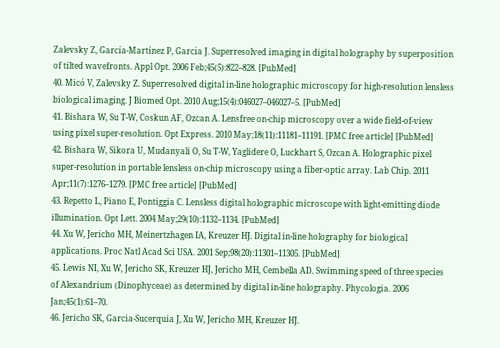Zalevsky Z, García-Martínez P, García J. Superresolved imaging in digital holography by superposition of tilted wavefronts. Appl Opt. 2006 Feb;45(5):822–828. [PubMed]
40. Micó V, Zalevsky Z. Superresolved digital in-line holographic microscopy for high-resolution lensless biological imaging. J Biomed Opt. 2010 Aug;15(4):046027–046027–5. [PubMed]
41. Bishara W, Su T-W, Coskun AF, Ozcan A. Lensfree on-chip microscopy over a wide field-of-view using pixel super-resolution. Opt Express. 2010 May;18(11):11181–11191. [PMC free article] [PubMed]
42. Bishara W, Sikora U, Mudanyali O, Su T-W, Yaglidere O, Luckhart S, Ozcan A. Holographic pixel super-resolution in portable lensless on-chip microscopy using a fiber-optic array. Lab Chip. 2011 Apr;11(7):1276–1279. [PMC free article] [PubMed]
43. Repetto L, Piano E, Pontiggia C. Lensless digital holographic microscope with light-emitting diode illumination. Opt Lett. 2004 May;29(10):1132–1134. [PubMed]
44. Xu W, Jericho MH, Meinertzhagen IA, Kreuzer HJ. Digital in-line holography for biological applications. Proc Natl Acad Sci USA. 2001 Sep;98(20):11301–11305. [PubMed]
45. Lewis NI, Xu W, Jericho SK, Kreuzer HJ, Jericho MH, Cembella AD. Swimming speed of three species of Alexandrium (Dinophyceae) as determined by digital in-line holography. Phycologia. 2006 Jan;45(1):61–70.
46. Jericho SK, Garcia-Sucerquia J, Xu W, Jericho MH, Kreuzer HJ.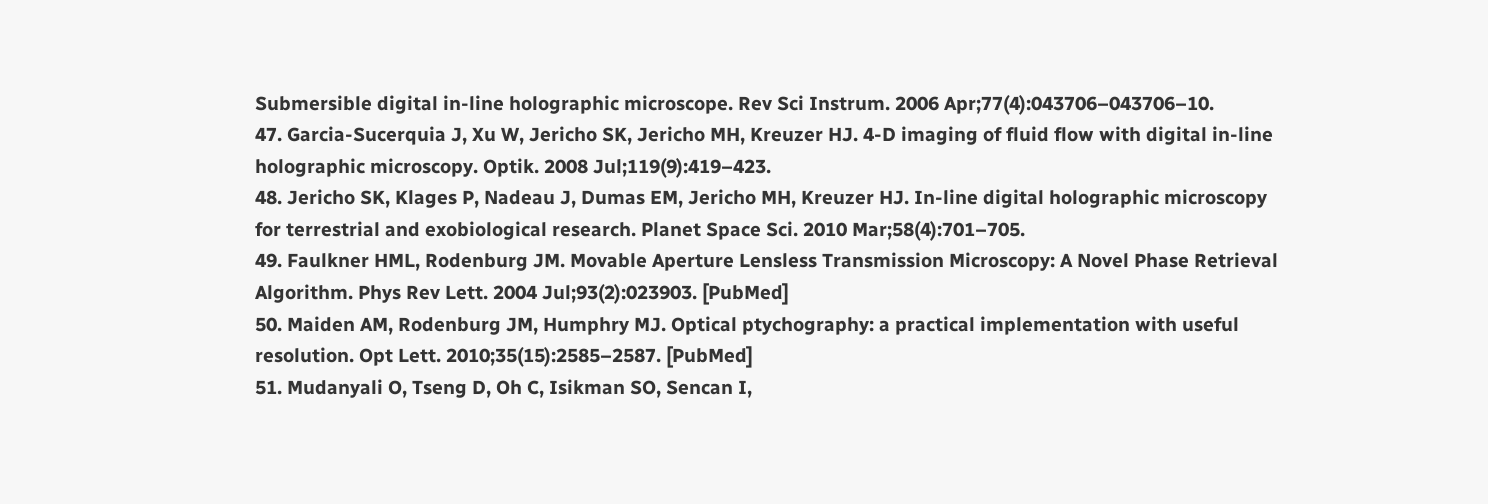Submersible digital in-line holographic microscope. Rev Sci Instrum. 2006 Apr;77(4):043706–043706–10.
47. Garcia-Sucerquia J, Xu W, Jericho SK, Jericho MH, Kreuzer HJ. 4-D imaging of fluid flow with digital in-line holographic microscopy. Optik. 2008 Jul;119(9):419–423.
48. Jericho SK, Klages P, Nadeau J, Dumas EM, Jericho MH, Kreuzer HJ. In-line digital holographic microscopy for terrestrial and exobiological research. Planet Space Sci. 2010 Mar;58(4):701–705.
49. Faulkner HML, Rodenburg JM. Movable Aperture Lensless Transmission Microscopy: A Novel Phase Retrieval Algorithm. Phys Rev Lett. 2004 Jul;93(2):023903. [PubMed]
50. Maiden AM, Rodenburg JM, Humphry MJ. Optical ptychography: a practical implementation with useful resolution. Opt Lett. 2010;35(15):2585–2587. [PubMed]
51. Mudanyali O, Tseng D, Oh C, Isikman SO, Sencan I,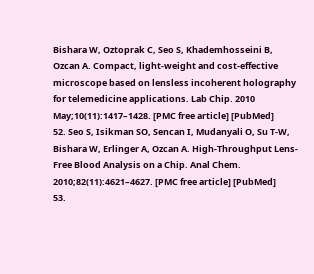Bishara W, Oztoprak C, Seo S, Khademhosseini B, Ozcan A. Compact, light-weight and cost-effective microscope based on lensless incoherent holography for telemedicine applications. Lab Chip. 2010 May;10(11):1417–1428. [PMC free article] [PubMed]
52. Seo S, Isikman SO, Sencan I, Mudanyali O, Su T-W, Bishara W, Erlinger A, Ozcan A. High-Throughput Lens-Free Blood Analysis on a Chip. Anal Chem. 2010;82(11):4621–4627. [PMC free article] [PubMed]
53.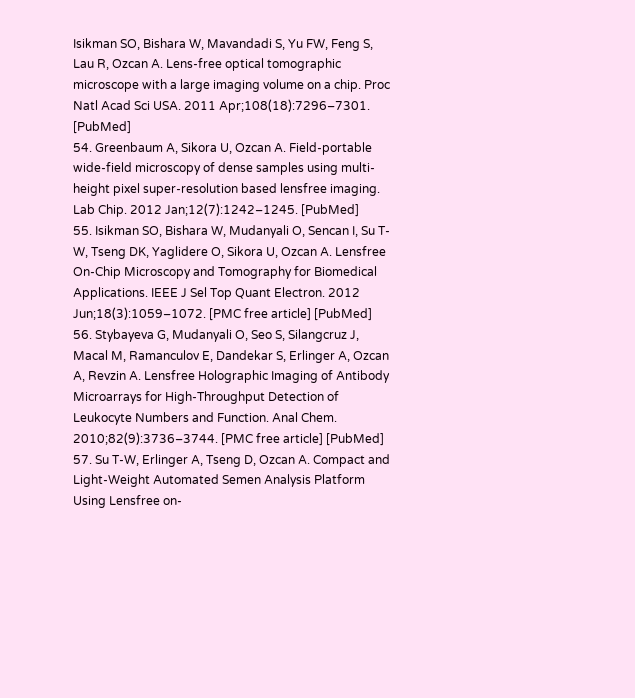Isikman SO, Bishara W, Mavandadi S, Yu FW, Feng S, Lau R, Ozcan A. Lens-free optical tomographic microscope with a large imaging volume on a chip. Proc Natl Acad Sci USA. 2011 Apr;108(18):7296–7301. [PubMed]
54. Greenbaum A, Sikora U, Ozcan A. Field-portable wide-field microscopy of dense samples using multi-height pixel super-resolution based lensfree imaging. Lab Chip. 2012 Jan;12(7):1242–1245. [PubMed]
55. Isikman SO, Bishara W, Mudanyali O, Sencan I, Su T-W, Tseng DK, Yaglidere O, Sikora U, Ozcan A. Lensfree On-Chip Microscopy and Tomography for Biomedical Applications. IEEE J Sel Top Quant Electron. 2012 Jun;18(3):1059–1072. [PMC free article] [PubMed]
56. Stybayeva G, Mudanyali O, Seo S, Silangcruz J, Macal M, Ramanculov E, Dandekar S, Erlinger A, Ozcan A, Revzin A. Lensfree Holographic Imaging of Antibody Microarrays for High-Throughput Detection of Leukocyte Numbers and Function. Anal Chem. 2010;82(9):3736–3744. [PMC free article] [PubMed]
57. Su T-W, Erlinger A, Tseng D, Ozcan A. Compact and Light-Weight Automated Semen Analysis Platform Using Lensfree on-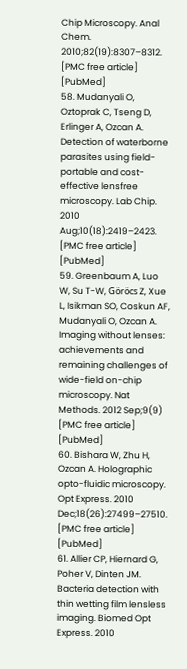Chip Microscopy. Anal Chem. 2010;82(19):8307–8312. [PMC free article] [PubMed]
58. Mudanyali O, Oztoprak C, Tseng D, Erlinger A, Ozcan A. Detection of waterborne parasites using field-portable and cost-effective lensfree microscopy. Lab Chip. 2010 Aug;10(18):2419–2423. [PMC free article] [PubMed]
59. Greenbaum A, Luo W, Su T-W, Göröcs Z, Xue L, Isikman SO, Coskun AF, Mudanyali O, Ozcan A. Imaging without lenses: achievements and remaining challenges of wide-field on-chip microscopy. Nat Methods. 2012 Sep;9(9) [PMC free article] [PubMed]
60. Bishara W, Zhu H, Ozcan A. Holographic opto-fluidic microscopy. Opt Express. 2010 Dec;18(26):27499–27510. [PMC free article] [PubMed]
61. Allier CP, Hiernard G, Poher V, Dinten JM. Bacteria detection with thin wetting film lensless imaging. Biomed Opt Express. 2010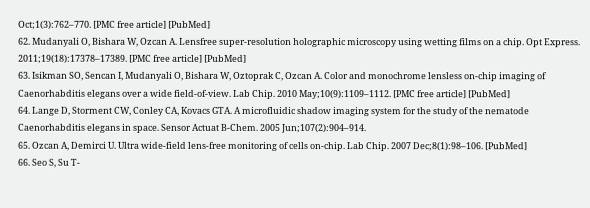Oct;1(3):762–770. [PMC free article] [PubMed]
62. Mudanyali O, Bishara W, Ozcan A. Lensfree super-resolution holographic microscopy using wetting films on a chip. Opt Express. 2011;19(18):17378–17389. [PMC free article] [PubMed]
63. Isikman SO, Sencan I, Mudanyali O, Bishara W, Oztoprak C, Ozcan A. Color and monochrome lensless on-chip imaging of Caenorhabditis elegans over a wide field-of-view. Lab Chip. 2010 May;10(9):1109–1112. [PMC free article] [PubMed]
64. Lange D, Storment CW, Conley CA, Kovacs GTA. A microfluidic shadow imaging system for the study of the nematode Caenorhabditis elegans in space. Sensor Actuat B-Chem. 2005 Jun;107(2):904–914.
65. Ozcan A, Demirci U. Ultra wide-field lens-free monitoring of cells on-chip. Lab Chip. 2007 Dec;8(1):98–106. [PubMed]
66. Seo S, Su T-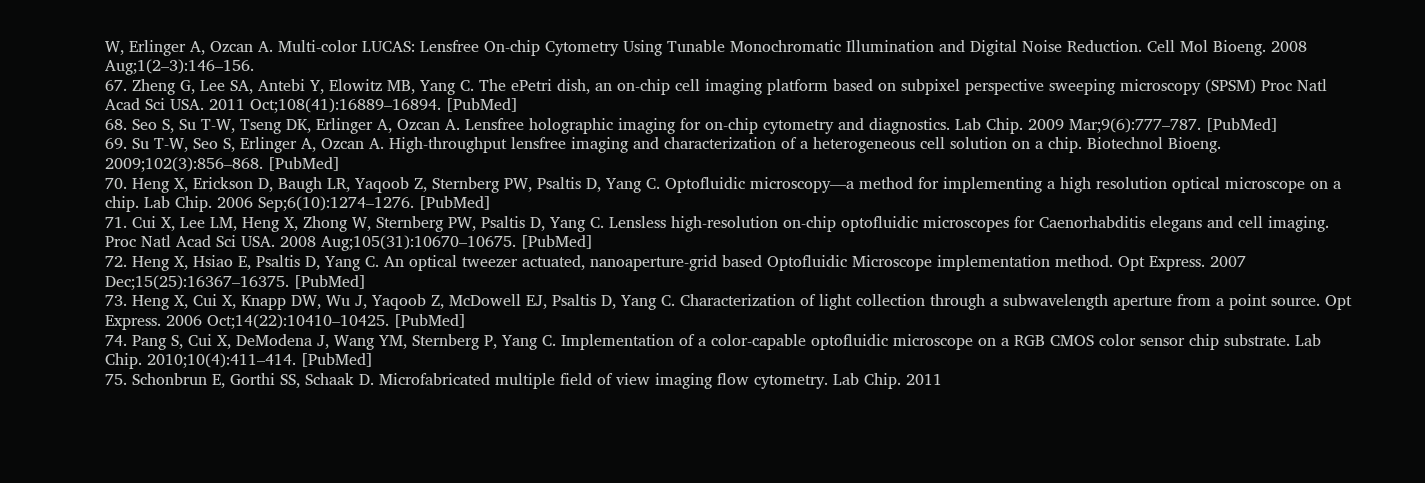W, Erlinger A, Ozcan A. Multi-color LUCAS: Lensfree On-chip Cytometry Using Tunable Monochromatic Illumination and Digital Noise Reduction. Cell Mol Bioeng. 2008 Aug;1(2–3):146–156.
67. Zheng G, Lee SA, Antebi Y, Elowitz MB, Yang C. The ePetri dish, an on-chip cell imaging platform based on subpixel perspective sweeping microscopy (SPSM) Proc Natl Acad Sci USA. 2011 Oct;108(41):16889–16894. [PubMed]
68. Seo S, Su T-W, Tseng DK, Erlinger A, Ozcan A. Lensfree holographic imaging for on-chip cytometry and diagnostics. Lab Chip. 2009 Mar;9(6):777–787. [PubMed]
69. Su T-W, Seo S, Erlinger A, Ozcan A. High-throughput lensfree imaging and characterization of a heterogeneous cell solution on a chip. Biotechnol Bioeng. 2009;102(3):856–868. [PubMed]
70. Heng X, Erickson D, Baugh LR, Yaqoob Z, Sternberg PW, Psaltis D, Yang C. Optofluidic microscopy—a method for implementing a high resolution optical microscope on a chip. Lab Chip. 2006 Sep;6(10):1274–1276. [PubMed]
71. Cui X, Lee LM, Heng X, Zhong W, Sternberg PW, Psaltis D, Yang C. Lensless high-resolution on-chip optofluidic microscopes for Caenorhabditis elegans and cell imaging. Proc Natl Acad Sci USA. 2008 Aug;105(31):10670–10675. [PubMed]
72. Heng X, Hsiao E, Psaltis D, Yang C. An optical tweezer actuated, nanoaperture-grid based Optofluidic Microscope implementation method. Opt Express. 2007 Dec;15(25):16367–16375. [PubMed]
73. Heng X, Cui X, Knapp DW, Wu J, Yaqoob Z, McDowell EJ, Psaltis D, Yang C. Characterization of light collection through a subwavelength aperture from a point source. Opt Express. 2006 Oct;14(22):10410–10425. [PubMed]
74. Pang S, Cui X, DeModena J, Wang YM, Sternberg P, Yang C. Implementation of a color-capable optofluidic microscope on a RGB CMOS color sensor chip substrate. Lab Chip. 2010;10(4):411–414. [PubMed]
75. Schonbrun E, Gorthi SS, Schaak D. Microfabricated multiple field of view imaging flow cytometry. Lab Chip. 2011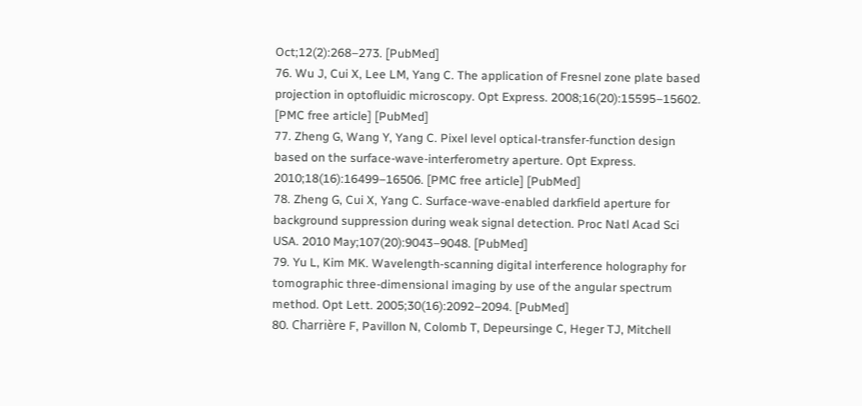Oct;12(2):268–273. [PubMed]
76. Wu J, Cui X, Lee LM, Yang C. The application of Fresnel zone plate based projection in optofluidic microscopy. Opt Express. 2008;16(20):15595–15602. [PMC free article] [PubMed]
77. Zheng G, Wang Y, Yang C. Pixel level optical-transfer-function design based on the surface-wave-interferometry aperture. Opt Express. 2010;18(16):16499–16506. [PMC free article] [PubMed]
78. Zheng G, Cui X, Yang C. Surface-wave-enabled darkfield aperture for background suppression during weak signal detection. Proc Natl Acad Sci USA. 2010 May;107(20):9043–9048. [PubMed]
79. Yu L, Kim MK. Wavelength-scanning digital interference holography for tomographic three-dimensional imaging by use of the angular spectrum method. Opt Lett. 2005;30(16):2092–2094. [PubMed]
80. Charrière F, Pavillon N, Colomb T, Depeursinge C, Heger TJ, Mitchell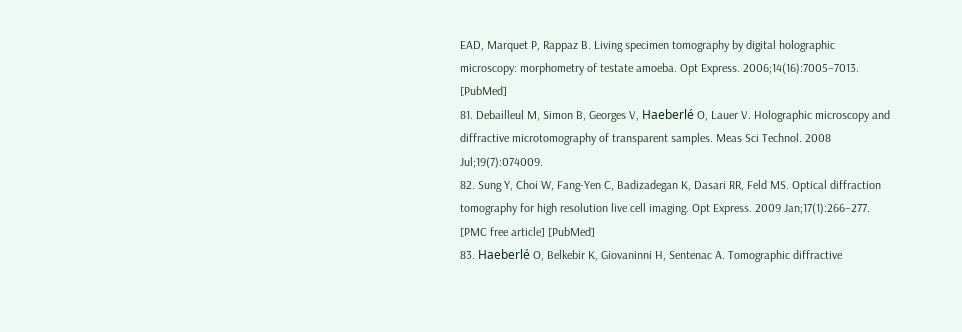EAD, Marquet P, Rappaz B. Living specimen tomography by digital holographic microscopy: morphometry of testate amoeba. Opt Express. 2006;14(16):7005–7013. [PubMed]
81. Debailleul M, Simon B, Georges V, Haeberlé O, Lauer V. Holographic microscopy and diffractive microtomography of transparent samples. Meas Sci Technol. 2008 Jul;19(7):074009.
82. Sung Y, Choi W, Fang-Yen C, Badizadegan K, Dasari RR, Feld MS. Optical diffraction tomography for high resolution live cell imaging. Opt Express. 2009 Jan;17(1):266–277. [PMC free article] [PubMed]
83. Haeberlé O, Belkebir K, Giovaninni H, Sentenac A. Tomographic diffractive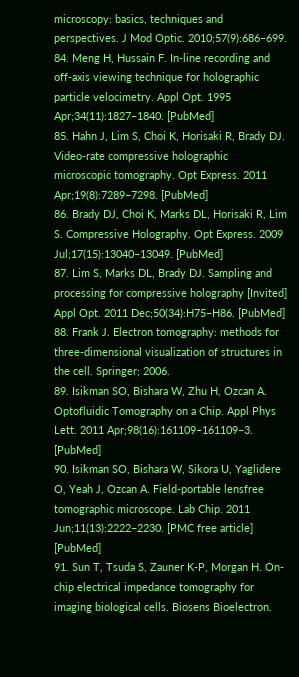microscopy: basics, techniques and perspectives. J Mod Optic. 2010;57(9):686–699.
84. Meng H, Hussain F. In-line recording and off-axis viewing technique for holographic particle velocimetry. Appl Opt. 1995 Apr;34(11):1827–1840. [PubMed]
85. Hahn J, Lim S, Choi K, Horisaki R, Brady DJ. Video-rate compressive holographic microscopic tomography. Opt Express. 2011 Apr;19(8):7289–7298. [PubMed]
86. Brady DJ, Choi K, Marks DL, Horisaki R, Lim S. Compressive Holography. Opt Express. 2009 Jul;17(15):13040–13049. [PubMed]
87. Lim S, Marks DL, Brady DJ. Sampling and processing for compressive holography [Invited] Appl Opt. 2011 Dec;50(34):H75–H86. [PubMed]
88. Frank J. Electron tomography: methods for three-dimensional visualization of structures in the cell. Springer; 2006.
89. Isikman SO, Bishara W, Zhu H, Ozcan A. Optofluidic Tomography on a Chip. Appl Phys Lett. 2011 Apr;98(16):161109–161109–3. [PubMed]
90. Isikman SO, Bishara W, Sikora U, Yaglidere O, Yeah J, Ozcan A. Field-portable lensfree tomographic microscope. Lab Chip. 2011 Jun;11(13):2222–2230. [PMC free article] [PubMed]
91. Sun T, Tsuda S, Zauner K-P, Morgan H. On-chip electrical impedance tomography for imaging biological cells. Biosens Bioelectron.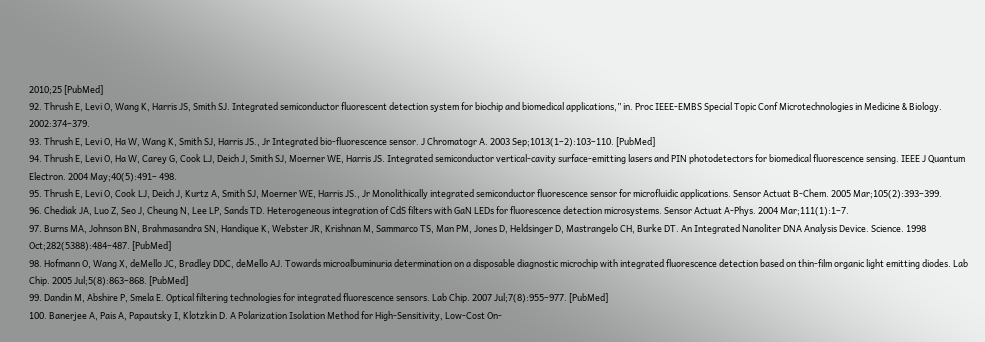2010;25 [PubMed]
92. Thrush E, Levi O, Wang K, Harris JS, Smith SJ. Integrated semiconductor fluorescent detection system for biochip and biomedical applications,” in. Proc IEEE-EMBS Special Topic Conf Microtechnologies in Medicine & Biology. 2002:374–379.
93. Thrush E, Levi O, Ha W, Wang K, Smith SJ, Harris JS., Jr Integrated bio-fluorescence sensor. J Chromatogr A. 2003 Sep;1013(1–2):103–110. [PubMed]
94. Thrush E, Levi O, Ha W, Carey G, Cook LJ, Deich J, Smith SJ, Moerner WE, Harris JS. Integrated semiconductor vertical-cavity surface-emitting lasers and PIN photodetectors for biomedical fluorescence sensing. IEEE J Quantum Electron. 2004 May;40(5):491– 498.
95. Thrush E, Levi O, Cook LJ, Deich J, Kurtz A, Smith SJ, Moerner WE, Harris JS., Jr Monolithically integrated semiconductor fluorescence sensor for microfluidic applications. Sensor Actuat B-Chem. 2005 Mar;105(2):393–399.
96. Chediak JA, Luo Z, Seo J, Cheung N, Lee LP, Sands TD. Heterogeneous integration of CdS filters with GaN LEDs for fluorescence detection microsystems. Sensor Actuat A-Phys. 2004 Mar;111(1):1–7.
97. Burns MA, Johnson BN, Brahmasandra SN, Handique K, Webster JR, Krishnan M, Sammarco TS, Man PM, Jones D, Heldsinger D, Mastrangelo CH, Burke DT. An Integrated Nanoliter DNA Analysis Device. Science. 1998 Oct;282(5388):484–487. [PubMed]
98. Hofmann O, Wang X, deMello JC, Bradley DDC, deMello AJ. Towards microalbuminuria determination on a disposable diagnostic microchip with integrated fluorescence detection based on thin-film organic light emitting diodes. Lab Chip. 2005 Jul;5(8):863–868. [PubMed]
99. Dandin M, Abshire P, Smela E. Optical filtering technologies for integrated fluorescence sensors. Lab Chip. 2007 Jul;7(8):955–977. [PubMed]
100. Banerjee A, Pais A, Papautsky I, Klotzkin D. A Polarization Isolation Method for High-Sensitivity, Low-Cost On-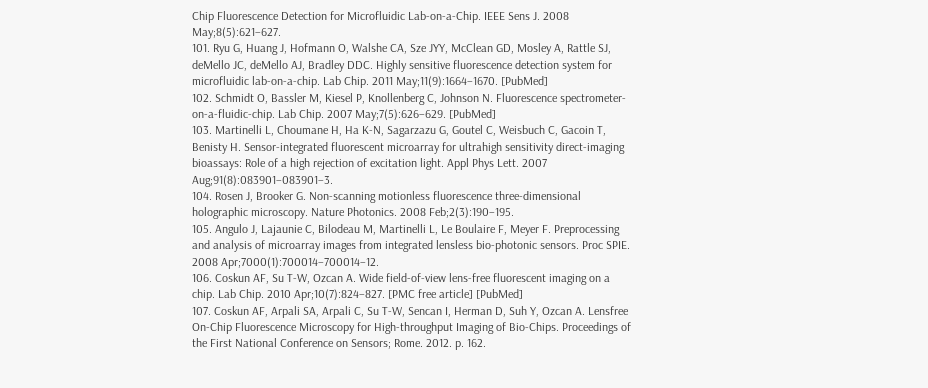Chip Fluorescence Detection for Microfluidic Lab-on-a-Chip. IEEE Sens J. 2008 May;8(5):621–627.
101. Ryu G, Huang J, Hofmann O, Walshe CA, Sze JYY, McClean GD, Mosley A, Rattle SJ, deMello JC, deMello AJ, Bradley DDC. Highly sensitive fluorescence detection system for microfluidic lab-on-a-chip. Lab Chip. 2011 May;11(9):1664–1670. [PubMed]
102. Schmidt O, Bassler M, Kiesel P, Knollenberg C, Johnson N. Fluorescence spectrometer-on-a-fluidic-chip. Lab Chip. 2007 May;7(5):626–629. [PubMed]
103. Martinelli L, Choumane H, Ha K-N, Sagarzazu G, Goutel C, Weisbuch C, Gacoin T, Benisty H. Sensor-integrated fluorescent microarray for ultrahigh sensitivity direct-imaging bioassays: Role of a high rejection of excitation light. Appl Phys Lett. 2007 Aug;91(8):083901–083901–3.
104. Rosen J, Brooker G. Non-scanning motionless fluorescence three-dimensional holographic microscopy. Nature Photonics. 2008 Feb;2(3):190–195.
105. Angulo J, Lajaunie C, Bilodeau M, Martinelli L, Le Boulaire F, Meyer F. Preprocessing and analysis of microarray images from integrated lensless bio-photonic sensors. Proc SPIE. 2008 Apr;7000(1):700014–700014–12.
106. Coskun AF, Su T-W, Ozcan A. Wide field-of-view lens-free fluorescent imaging on a chip. Lab Chip. 2010 Apr;10(7):824–827. [PMC free article] [PubMed]
107. Coskun AF, Arpali SA, Arpali C, Su T-W, Sencan I, Herman D, Suh Y, Ozcan A. Lensfree On-Chip Fluorescence Microscopy for High-throughput Imaging of Bio-Chips. Proceedings of the First National Conference on Sensors; Rome. 2012. p. 162.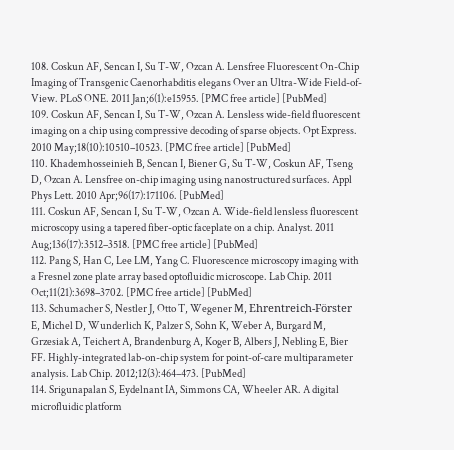108. Coskun AF, Sencan I, Su T-W, Ozcan A. Lensfree Fluorescent On-Chip Imaging of Transgenic Caenorhabditis elegans Over an Ultra-Wide Field-of-View. PLoS ONE. 2011 Jan;6(1):e15955. [PMC free article] [PubMed]
109. Coskun AF, Sencan I, Su T-W, Ozcan A. Lensless wide-field fluorescent imaging on a chip using compressive decoding of sparse objects. Opt Express. 2010 May;18(10):10510–10523. [PMC free article] [PubMed]
110. Khademhosseinieh B, Sencan I, Biener G, Su T-W, Coskun AF, Tseng D, Ozcan A. Lensfree on-chip imaging using nanostructured surfaces. Appl Phys Lett. 2010 Apr;96(17):171106. [PubMed]
111. Coskun AF, Sencan I, Su T-W, Ozcan A. Wide-field lensless fluorescent microscopy using a tapered fiber-optic faceplate on a chip. Analyst. 2011 Aug;136(17):3512–3518. [PMC free article] [PubMed]
112. Pang S, Han C, Lee LM, Yang C. Fluorescence microscopy imaging with a Fresnel zone plate array based optofluidic microscope. Lab Chip. 2011 Oct;11(21):3698–3702. [PMC free article] [PubMed]
113. Schumacher S, Nestler J, Otto T, Wegener M, Ehrentreich-Förster E, Michel D, Wunderlich K, Palzer S, Sohn K, Weber A, Burgard M, Grzesiak A, Teichert A, Brandenburg A, Koger B, Albers J, Nebling E, Bier FF. Highly-integrated lab-on-chip system for point-of-care multiparameter analysis. Lab Chip. 2012;12(3):464–473. [PubMed]
114. Srigunapalan S, Eydelnant IA, Simmons CA, Wheeler AR. A digital microfluidic platform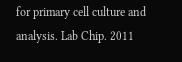for primary cell culture and analysis. Lab Chip. 2011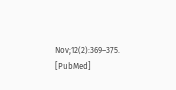Nov;12(2):369–375. [PubMed]